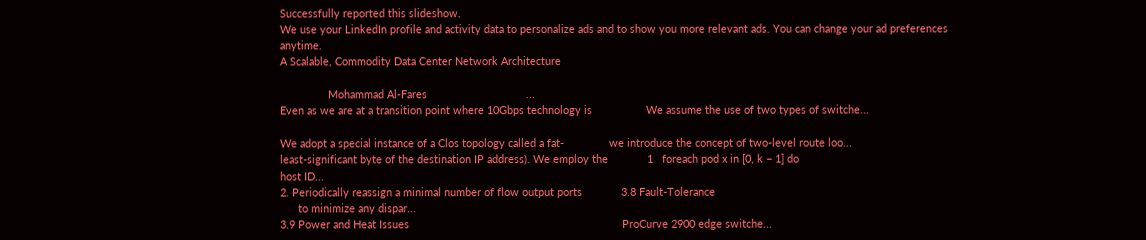Successfully reported this slideshow.
We use your LinkedIn profile and activity data to personalize ads and to show you more relevant ads. You can change your ad preferences anytime.
A Scalable, Commodity Data Center Network Architecture

                Mohammad Al-Fares                                 ...
Even as we are at a transition point where 10Gbps technology is                  We assume the use of two types of switche...

We adopt a special instance of a Clos topology called a fat-               we introduce the concept of two-level route loo...
least-significant byte of the destination IP address). We employ the             1   foreach pod x in [0, k − 1] do
host ID...
2. Periodically reassign a minimal number of flow output ports             3.8 Fault-Tolerance
      to minimize any dispar...
3.9 Power and Heat Issues                                                                       ProCurve 2900 edge switche...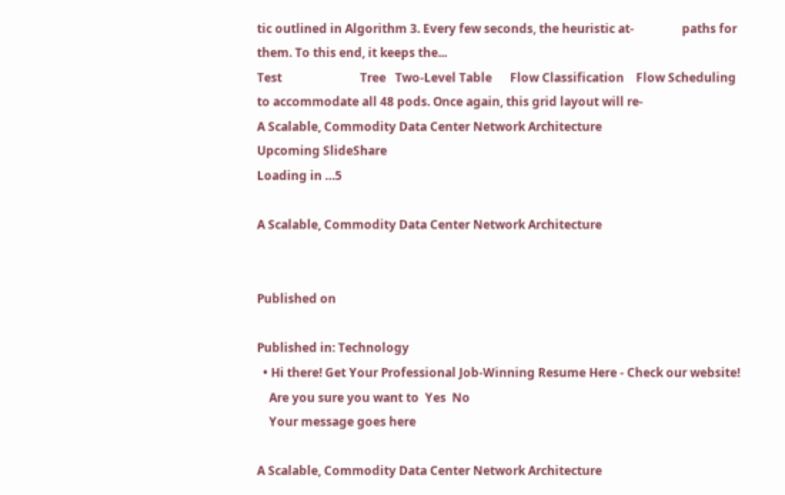tic outlined in Algorithm 3. Every few seconds, the heuristic at-                paths for them. To this end, it keeps the...
Test                          Tree   Two-Level Table      Flow Classification    Flow Scheduling
to accommodate all 48 pods. Once again, this grid layout will re-
A Scalable, Commodity Data Center Network Architecture
Upcoming SlideShare
Loading in …5

A Scalable, Commodity Data Center Network Architecture


Published on

Published in: Technology
  • Hi there! Get Your Professional Job-Winning Resume Here - Check our website!
    Are you sure you want to  Yes  No
    Your message goes here

A Scalable, Commodity Data Center Network Architecture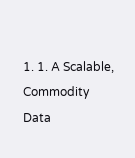1. 1. A Scalable, Commodity Data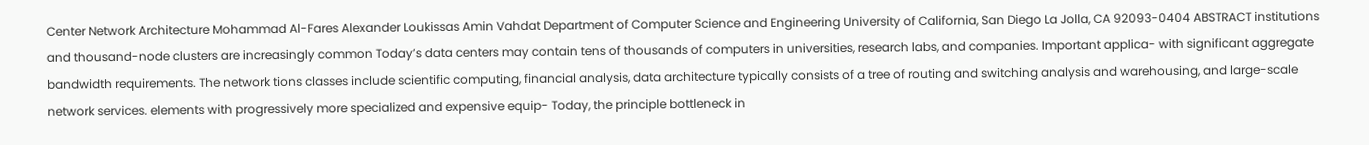Center Network Architecture Mohammad Al-Fares Alexander Loukissas Amin Vahdat Department of Computer Science and Engineering University of California, San Diego La Jolla, CA 92093-0404 ABSTRACT institutions and thousand-node clusters are increasingly common Today’s data centers may contain tens of thousands of computers in universities, research labs, and companies. Important applica- with significant aggregate bandwidth requirements. The network tions classes include scientific computing, financial analysis, data architecture typically consists of a tree of routing and switching analysis and warehousing, and large-scale network services. elements with progressively more specialized and expensive equip- Today, the principle bottleneck in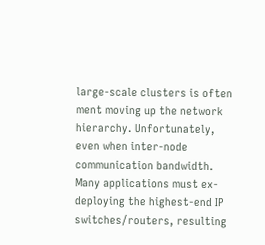large-scale clusters is often ment moving up the network hierarchy. Unfortunately, even when inter-node communication bandwidth. Many applications must ex- deploying the highest-end IP switches/routers, resulting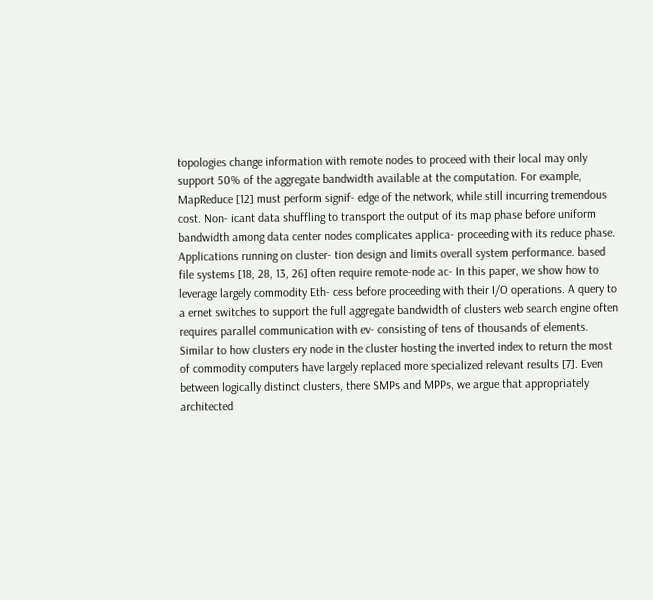topologies change information with remote nodes to proceed with their local may only support 50% of the aggregate bandwidth available at the computation. For example, MapReduce [12] must perform signif- edge of the network, while still incurring tremendous cost. Non- icant data shuffling to transport the output of its map phase before uniform bandwidth among data center nodes complicates applica- proceeding with its reduce phase. Applications running on cluster- tion design and limits overall system performance. based file systems [18, 28, 13, 26] often require remote-node ac- In this paper, we show how to leverage largely commodity Eth- cess before proceeding with their I/O operations. A query to a ernet switches to support the full aggregate bandwidth of clusters web search engine often requires parallel communication with ev- consisting of tens of thousands of elements. Similar to how clusters ery node in the cluster hosting the inverted index to return the most of commodity computers have largely replaced more specialized relevant results [7]. Even between logically distinct clusters, there SMPs and MPPs, we argue that appropriately architected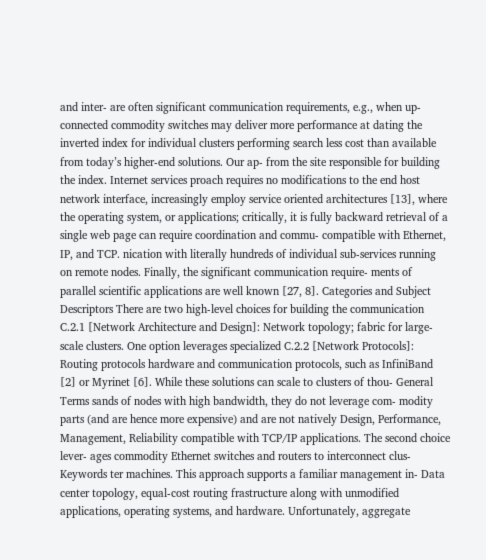and inter- are often significant communication requirements, e.g., when up- connected commodity switches may deliver more performance at dating the inverted index for individual clusters performing search less cost than available from today’s higher-end solutions. Our ap- from the site responsible for building the index. Internet services proach requires no modifications to the end host network interface, increasingly employ service oriented architectures [13], where the operating system, or applications; critically, it is fully backward retrieval of a single web page can require coordination and commu- compatible with Ethernet, IP, and TCP. nication with literally hundreds of individual sub-services running on remote nodes. Finally, the significant communication require- ments of parallel scientific applications are well known [27, 8]. Categories and Subject Descriptors There are two high-level choices for building the communication C.2.1 [Network Architecture and Design]: Network topology; fabric for large-scale clusters. One option leverages specialized C.2.2 [Network Protocols]: Routing protocols hardware and communication protocols, such as InfiniBand [2] or Myrinet [6]. While these solutions can scale to clusters of thou- General Terms sands of nodes with high bandwidth, they do not leverage com- modity parts (and are hence more expensive) and are not natively Design, Performance, Management, Reliability compatible with TCP/IP applications. The second choice lever- ages commodity Ethernet switches and routers to interconnect clus- Keywords ter machines. This approach supports a familiar management in- Data center topology, equal-cost routing frastructure along with unmodified applications, operating systems, and hardware. Unfortunately, aggregate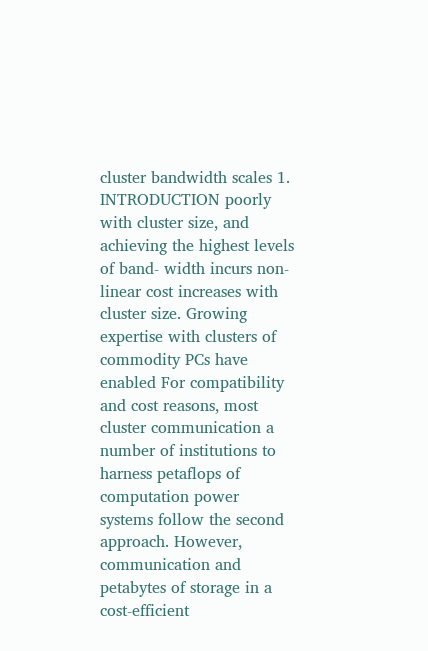cluster bandwidth scales 1. INTRODUCTION poorly with cluster size, and achieving the highest levels of band- width incurs non-linear cost increases with cluster size. Growing expertise with clusters of commodity PCs have enabled For compatibility and cost reasons, most cluster communication a number of institutions to harness petaflops of computation power systems follow the second approach. However, communication and petabytes of storage in a cost-efficient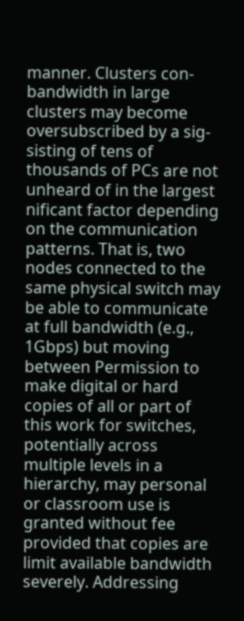manner. Clusters con- bandwidth in large clusters may become oversubscribed by a sig- sisting of tens of thousands of PCs are not unheard of in the largest nificant factor depending on the communication patterns. That is, two nodes connected to the same physical switch may be able to communicate at full bandwidth (e.g., 1Gbps) but moving between Permission to make digital or hard copies of all or part of this work for switches, potentially across multiple levels in a hierarchy, may personal or classroom use is granted without fee provided that copies are limit available bandwidth severely. Addressing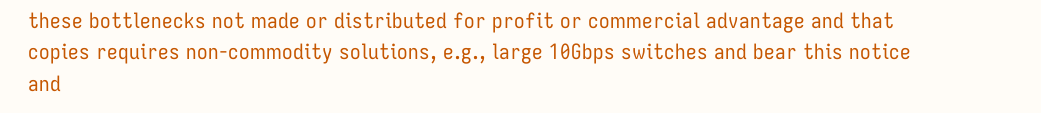these bottlenecks not made or distributed for profit or commercial advantage and that copies requires non-commodity solutions, e.g., large 10Gbps switches and bear this notice and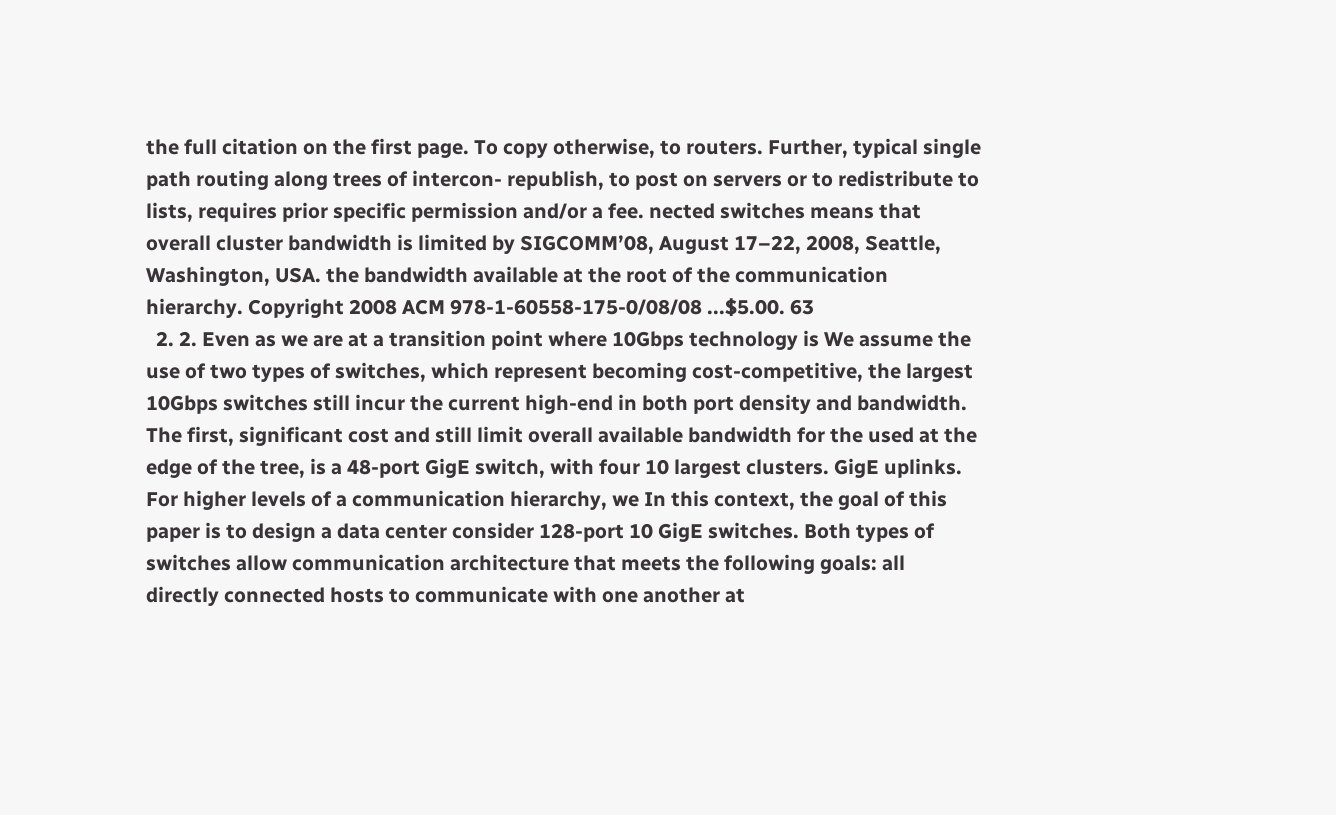the full citation on the first page. To copy otherwise, to routers. Further, typical single path routing along trees of intercon- republish, to post on servers or to redistribute to lists, requires prior specific permission and/or a fee. nected switches means that overall cluster bandwidth is limited by SIGCOMM’08, August 17–22, 2008, Seattle, Washington, USA. the bandwidth available at the root of the communication hierarchy. Copyright 2008 ACM 978-1-60558-175-0/08/08 ...$5.00. 63
  2. 2. Even as we are at a transition point where 10Gbps technology is We assume the use of two types of switches, which represent becoming cost-competitive, the largest 10Gbps switches still incur the current high-end in both port density and bandwidth. The first, significant cost and still limit overall available bandwidth for the used at the edge of the tree, is a 48-port GigE switch, with four 10 largest clusters. GigE uplinks. For higher levels of a communication hierarchy, we In this context, the goal of this paper is to design a data center consider 128-port 10 GigE switches. Both types of switches allow communication architecture that meets the following goals: all directly connected hosts to communicate with one another at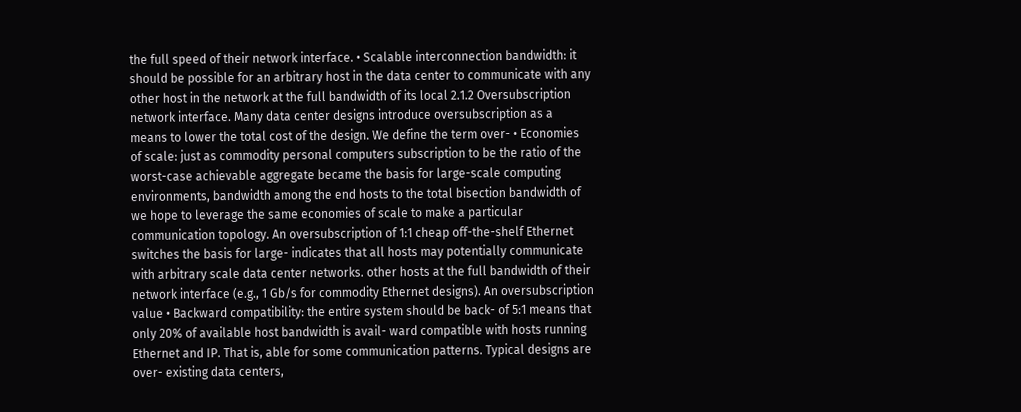the full speed of their network interface. • Scalable interconnection bandwidth: it should be possible for an arbitrary host in the data center to communicate with any other host in the network at the full bandwidth of its local 2.1.2 Oversubscription network interface. Many data center designs introduce oversubscription as a means to lower the total cost of the design. We define the term over- • Economies of scale: just as commodity personal computers subscription to be the ratio of the worst-case achievable aggregate became the basis for large-scale computing environments, bandwidth among the end hosts to the total bisection bandwidth of we hope to leverage the same economies of scale to make a particular communication topology. An oversubscription of 1:1 cheap off-the-shelf Ethernet switches the basis for large- indicates that all hosts may potentially communicate with arbitrary scale data center networks. other hosts at the full bandwidth of their network interface (e.g., 1 Gb/s for commodity Ethernet designs). An oversubscription value • Backward compatibility: the entire system should be back- of 5:1 means that only 20% of available host bandwidth is avail- ward compatible with hosts running Ethernet and IP. That is, able for some communication patterns. Typical designs are over- existing data centers,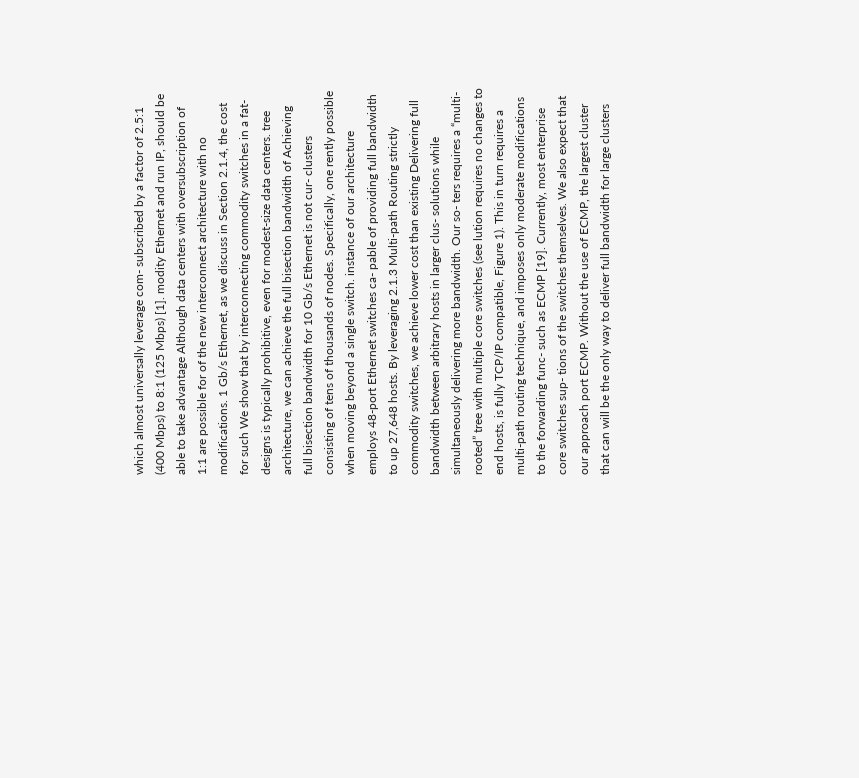which almost universally leverage com- subscribed by a factor of 2.5:1 (400 Mbps) to 8:1 (125 Mbps) [1]. modity Ethernet and run IP, should be able to take advantage Although data centers with oversubscription of 1:1 are possible for of the new interconnect architecture with no modifications. 1 Gb/s Ethernet, as we discuss in Section 2.1.4, the cost for such We show that by interconnecting commodity switches in a fat- designs is typically prohibitive, even for modest-size data centers. tree architecture, we can achieve the full bisection bandwidth of Achieving full bisection bandwidth for 10 Gb/s Ethernet is not cur- clusters consisting of tens of thousands of nodes. Specifically, one rently possible when moving beyond a single switch. instance of our architecture employs 48-port Ethernet switches ca- pable of providing full bandwidth to up 27,648 hosts. By leveraging 2.1.3 Multi-path Routing strictly commodity switches, we achieve lower cost than existing Delivering full bandwidth between arbitrary hosts in larger clus- solutions while simultaneously delivering more bandwidth. Our so- ters requires a “multi-rooted” tree with multiple core switches (see lution requires no changes to end hosts, is fully TCP/IP compatible, Figure 1). This in turn requires a multi-path routing technique, and imposes only moderate modifications to the forwarding func- such as ECMP [19]. Currently, most enterprise core switches sup- tions of the switches themselves. We also expect that our approach port ECMP. Without the use of ECMP, the largest cluster that can will be the only way to deliver full bandwidth for large clusters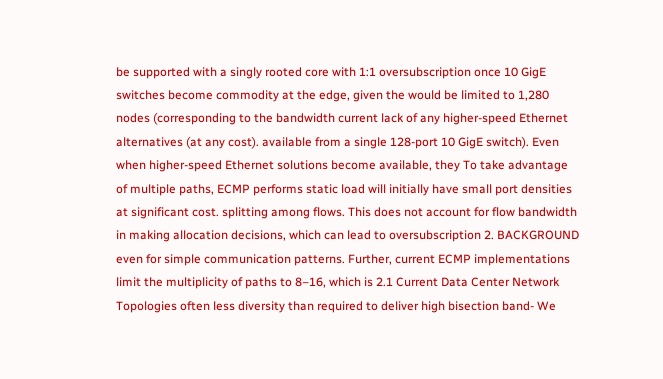be supported with a singly rooted core with 1:1 oversubscription once 10 GigE switches become commodity at the edge, given the would be limited to 1,280 nodes (corresponding to the bandwidth current lack of any higher-speed Ethernet alternatives (at any cost). available from a single 128-port 10 GigE switch). Even when higher-speed Ethernet solutions become available, they To take advantage of multiple paths, ECMP performs static load will initially have small port densities at significant cost. splitting among flows. This does not account for flow bandwidth in making allocation decisions, which can lead to oversubscription 2. BACKGROUND even for simple communication patterns. Further, current ECMP implementations limit the multiplicity of paths to 8–16, which is 2.1 Current Data Center Network Topologies often less diversity than required to deliver high bisection band- We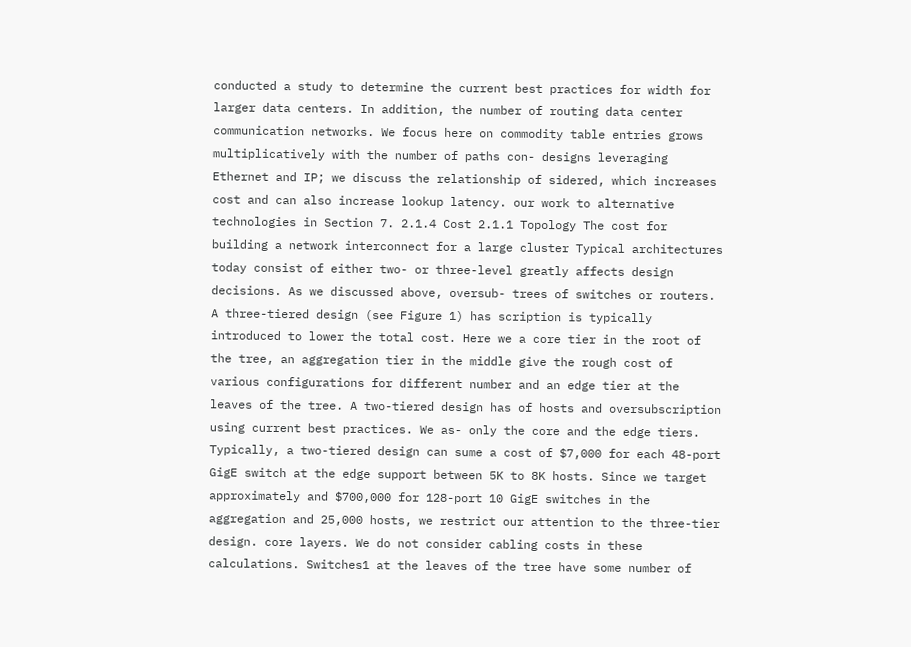conducted a study to determine the current best practices for width for larger data centers. In addition, the number of routing data center communication networks. We focus here on commodity table entries grows multiplicatively with the number of paths con- designs leveraging Ethernet and IP; we discuss the relationship of sidered, which increases cost and can also increase lookup latency. our work to alternative technologies in Section 7. 2.1.4 Cost 2.1.1 Topology The cost for building a network interconnect for a large cluster Typical architectures today consist of either two- or three-level greatly affects design decisions. As we discussed above, oversub- trees of switches or routers. A three-tiered design (see Figure 1) has scription is typically introduced to lower the total cost. Here we a core tier in the root of the tree, an aggregation tier in the middle give the rough cost of various configurations for different number and an edge tier at the leaves of the tree. A two-tiered design has of hosts and oversubscription using current best practices. We as- only the core and the edge tiers. Typically, a two-tiered design can sume a cost of $7,000 for each 48-port GigE switch at the edge support between 5K to 8K hosts. Since we target approximately and $700,000 for 128-port 10 GigE switches in the aggregation and 25,000 hosts, we restrict our attention to the three-tier design. core layers. We do not consider cabling costs in these calculations. Switches1 at the leaves of the tree have some number of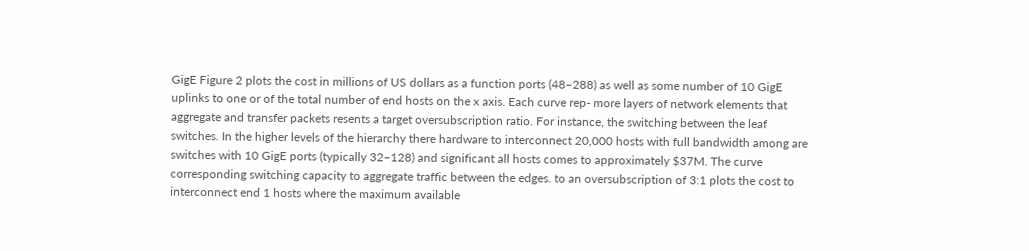GigE Figure 2 plots the cost in millions of US dollars as a function ports (48–288) as well as some number of 10 GigE uplinks to one or of the total number of end hosts on the x axis. Each curve rep- more layers of network elements that aggregate and transfer packets resents a target oversubscription ratio. For instance, the switching between the leaf switches. In the higher levels of the hierarchy there hardware to interconnect 20,000 hosts with full bandwidth among are switches with 10 GigE ports (typically 32–128) and significant all hosts comes to approximately $37M. The curve corresponding switching capacity to aggregate traffic between the edges. to an oversubscription of 3:1 plots the cost to interconnect end 1 hosts where the maximum available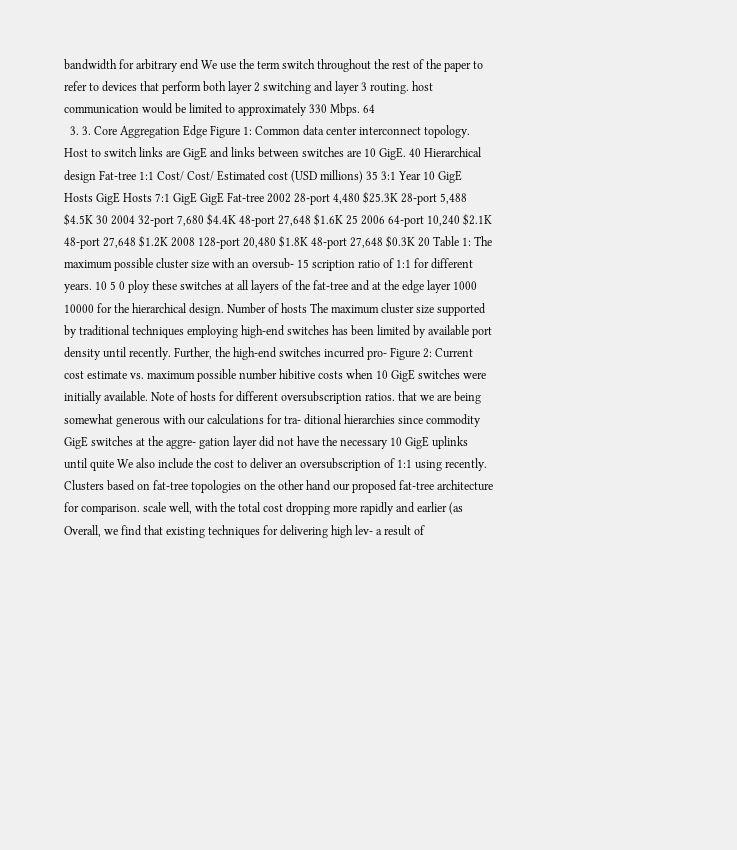bandwidth for arbitrary end We use the term switch throughout the rest of the paper to refer to devices that perform both layer 2 switching and layer 3 routing. host communication would be limited to approximately 330 Mbps. 64
  3. 3. Core Aggregation Edge Figure 1: Common data center interconnect topology. Host to switch links are GigE and links between switches are 10 GigE. 40 Hierarchical design Fat-tree 1:1 Cost/ Cost/ Estimated cost (USD millions) 35 3:1 Year 10 GigE Hosts GigE Hosts 7:1 GigE GigE Fat-tree 2002 28-port 4,480 $25.3K 28-port 5,488 $4.5K 30 2004 32-port 7,680 $4.4K 48-port 27,648 $1.6K 25 2006 64-port 10,240 $2.1K 48-port 27,648 $1.2K 2008 128-port 20,480 $1.8K 48-port 27,648 $0.3K 20 Table 1: The maximum possible cluster size with an oversub- 15 scription ratio of 1:1 for different years. 10 5 0 ploy these switches at all layers of the fat-tree and at the edge layer 1000 10000 for the hierarchical design. Number of hosts The maximum cluster size supported by traditional techniques employing high-end switches has been limited by available port density until recently. Further, the high-end switches incurred pro- Figure 2: Current cost estimate vs. maximum possible number hibitive costs when 10 GigE switches were initially available. Note of hosts for different oversubscription ratios. that we are being somewhat generous with our calculations for tra- ditional hierarchies since commodity GigE switches at the aggre- gation layer did not have the necessary 10 GigE uplinks until quite We also include the cost to deliver an oversubscription of 1:1 using recently. Clusters based on fat-tree topologies on the other hand our proposed fat-tree architecture for comparison. scale well, with the total cost dropping more rapidly and earlier (as Overall, we find that existing techniques for delivering high lev- a result of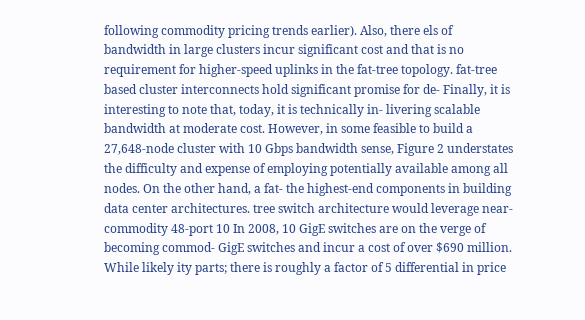following commodity pricing trends earlier). Also, there els of bandwidth in large clusters incur significant cost and that is no requirement for higher-speed uplinks in the fat-tree topology. fat-tree based cluster interconnects hold significant promise for de- Finally, it is interesting to note that, today, it is technically in- livering scalable bandwidth at moderate cost. However, in some feasible to build a 27,648-node cluster with 10 Gbps bandwidth sense, Figure 2 understates the difficulty and expense of employing potentially available among all nodes. On the other hand, a fat- the highest-end components in building data center architectures. tree switch architecture would leverage near-commodity 48-port 10 In 2008, 10 GigE switches are on the verge of becoming commod- GigE switches and incur a cost of over $690 million. While likely ity parts; there is roughly a factor of 5 differential in price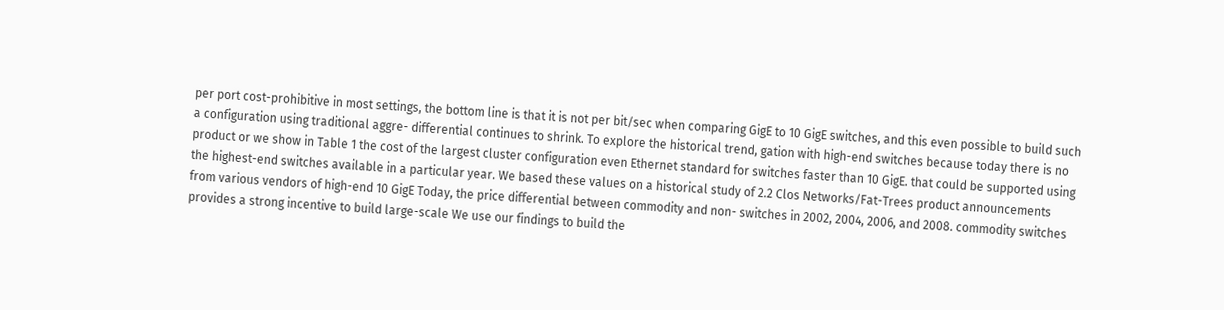per port cost-prohibitive in most settings, the bottom line is that it is not per bit/sec when comparing GigE to 10 GigE switches, and this even possible to build such a configuration using traditional aggre- differential continues to shrink. To explore the historical trend, gation with high-end switches because today there is no product or we show in Table 1 the cost of the largest cluster configuration even Ethernet standard for switches faster than 10 GigE. that could be supported using the highest-end switches available in a particular year. We based these values on a historical study of 2.2 Clos Networks/Fat-Trees product announcements from various vendors of high-end 10 GigE Today, the price differential between commodity and non- switches in 2002, 2004, 2006, and 2008. commodity switches provides a strong incentive to build large-scale We use our findings to build the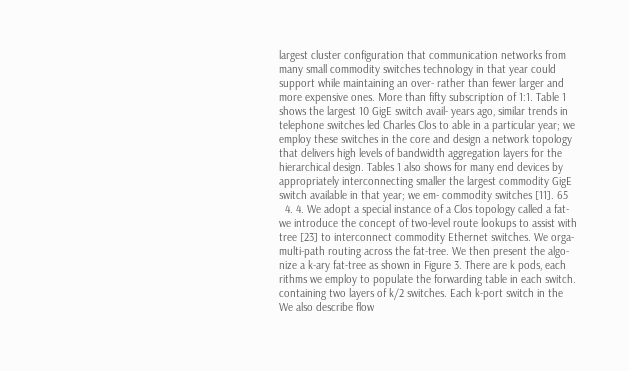largest cluster configuration that communication networks from many small commodity switches technology in that year could support while maintaining an over- rather than fewer larger and more expensive ones. More than fifty subscription of 1:1. Table 1 shows the largest 10 GigE switch avail- years ago, similar trends in telephone switches led Charles Clos to able in a particular year; we employ these switches in the core and design a network topology that delivers high levels of bandwidth aggregation layers for the hierarchical design. Tables 1 also shows for many end devices by appropriately interconnecting smaller the largest commodity GigE switch available in that year; we em- commodity switches [11]. 65
  4. 4. We adopt a special instance of a Clos topology called a fat- we introduce the concept of two-level route lookups to assist with tree [23] to interconnect commodity Ethernet switches. We orga- multi-path routing across the fat-tree. We then present the algo- nize a k-ary fat-tree as shown in Figure 3. There are k pods, each rithms we employ to populate the forwarding table in each switch. containing two layers of k/2 switches. Each k-port switch in the We also describe flow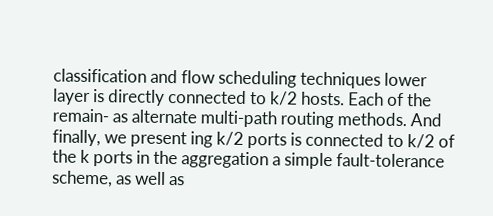classification and flow scheduling techniques lower layer is directly connected to k/2 hosts. Each of the remain- as alternate multi-path routing methods. And finally, we present ing k/2 ports is connected to k/2 of the k ports in the aggregation a simple fault-tolerance scheme, as well as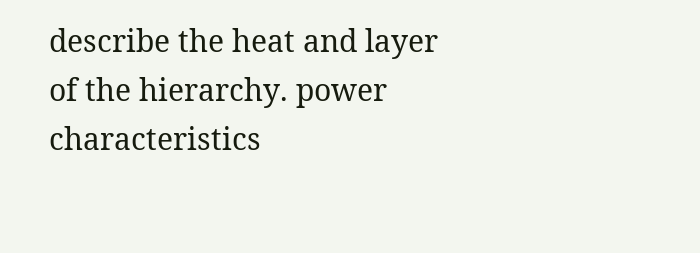describe the heat and layer of the hierarchy. power characteristics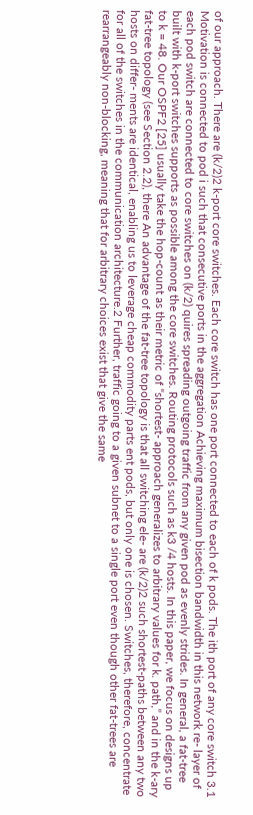of our approach. There are (k/2)2 k-port core switches. Each core switch has one port connected to each of k pods. The ith port of any core switch 3.1 Motivation is connected to pod i such that consecutive ports in the aggregation Achieving maximum bisection bandwidth in this network re- layer of each pod switch are connected to core switches on (k/2) quires spreading outgoing traffic from any given pod as evenly strides. In general, a fat-tree built with k-port switches supports as possible among the core switches. Routing protocols such as k3 /4 hosts. In this paper, we focus on designs up to k = 48. Our OSPF2 [25] usually take the hop-count as their metric of “shortest- approach generalizes to arbitrary values for k. path,” and in the k-ary fat-tree topology (see Section 2.2), there An advantage of the fat-tree topology is that all switching ele- are (k/2)2 such shortest-paths between any two hosts on differ- ments are identical, enabling us to leverage cheap commodity parts ent pods, but only one is chosen. Switches, therefore, concentrate for all of the switches in the communication architecture.2 Further, traffic going to a given subnet to a single port even though other fat-trees are rearrangeably non-blocking, meaning that for arbitrary choices exist that give the same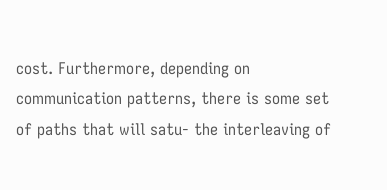cost. Furthermore, depending on communication patterns, there is some set of paths that will satu- the interleaving of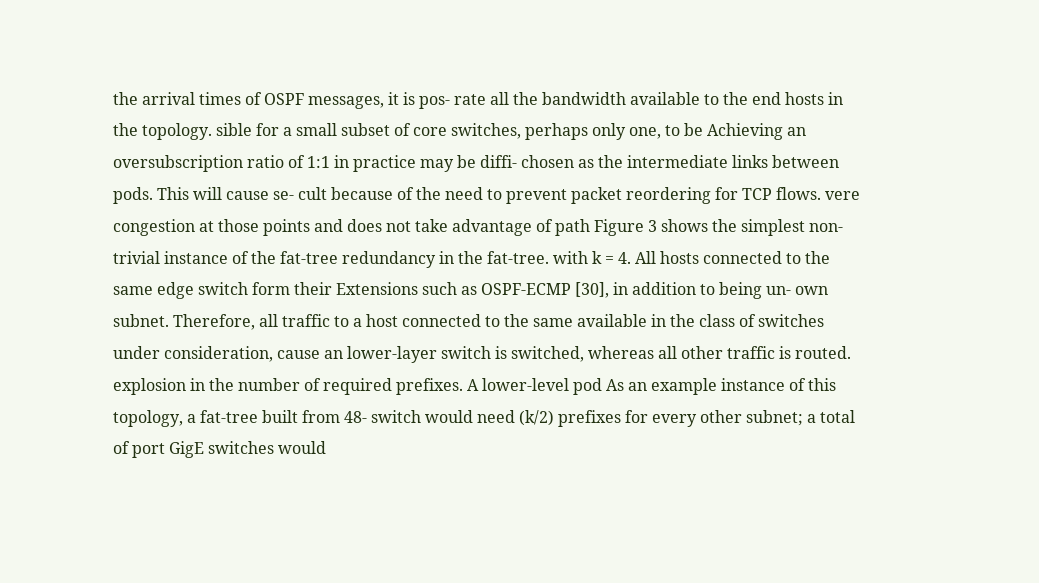the arrival times of OSPF messages, it is pos- rate all the bandwidth available to the end hosts in the topology. sible for a small subset of core switches, perhaps only one, to be Achieving an oversubscription ratio of 1:1 in practice may be diffi- chosen as the intermediate links between pods. This will cause se- cult because of the need to prevent packet reordering for TCP flows. vere congestion at those points and does not take advantage of path Figure 3 shows the simplest non-trivial instance of the fat-tree redundancy in the fat-tree. with k = 4. All hosts connected to the same edge switch form their Extensions such as OSPF-ECMP [30], in addition to being un- own subnet. Therefore, all traffic to a host connected to the same available in the class of switches under consideration, cause an lower-layer switch is switched, whereas all other traffic is routed. explosion in the number of required prefixes. A lower-level pod As an example instance of this topology, a fat-tree built from 48- switch would need (k/2) prefixes for every other subnet; a total of port GigE switches would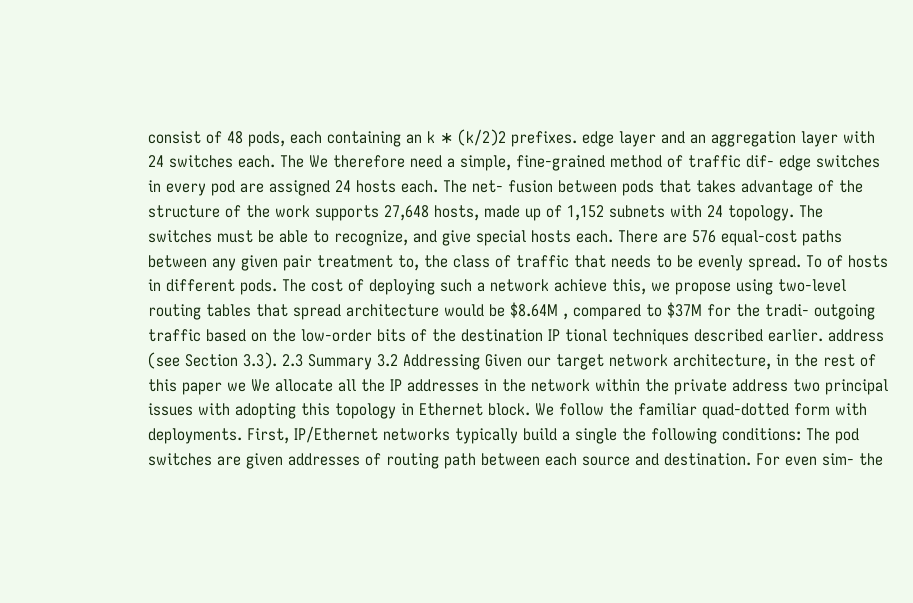consist of 48 pods, each containing an k ∗ (k/2)2 prefixes. edge layer and an aggregation layer with 24 switches each. The We therefore need a simple, fine-grained method of traffic dif- edge switches in every pod are assigned 24 hosts each. The net- fusion between pods that takes advantage of the structure of the work supports 27,648 hosts, made up of 1,152 subnets with 24 topology. The switches must be able to recognize, and give special hosts each. There are 576 equal-cost paths between any given pair treatment to, the class of traffic that needs to be evenly spread. To of hosts in different pods. The cost of deploying such a network achieve this, we propose using two-level routing tables that spread architecture would be $8.64M , compared to $37M for the tradi- outgoing traffic based on the low-order bits of the destination IP tional techniques described earlier. address (see Section 3.3). 2.3 Summary 3.2 Addressing Given our target network architecture, in the rest of this paper we We allocate all the IP addresses in the network within the private address two principal issues with adopting this topology in Ethernet block. We follow the familiar quad-dotted form with deployments. First, IP/Ethernet networks typically build a single the following conditions: The pod switches are given addresses of routing path between each source and destination. For even sim- the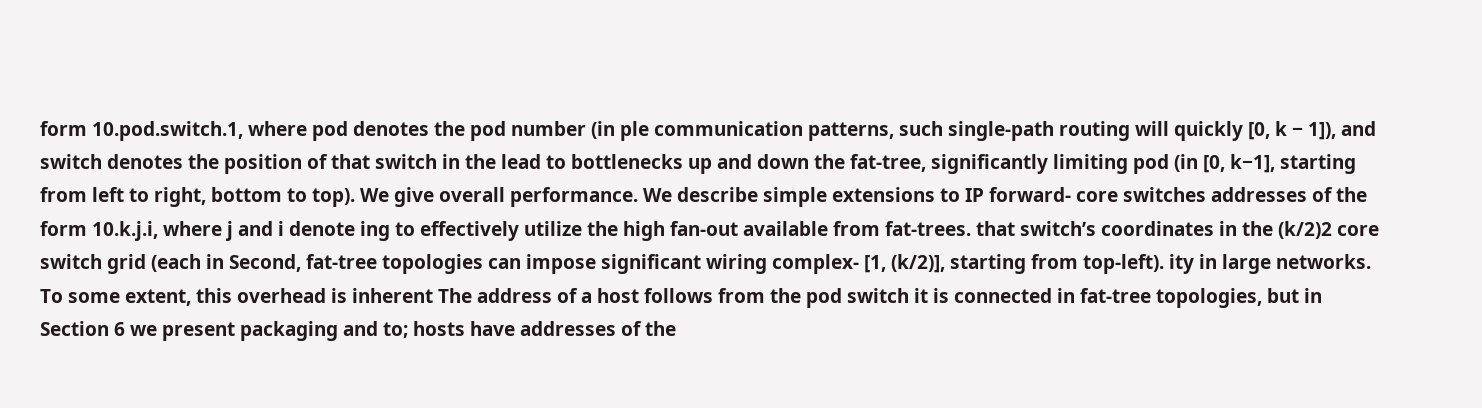form 10.pod.switch.1, where pod denotes the pod number (in ple communication patterns, such single-path routing will quickly [0, k − 1]), and switch denotes the position of that switch in the lead to bottlenecks up and down the fat-tree, significantly limiting pod (in [0, k−1], starting from left to right, bottom to top). We give overall performance. We describe simple extensions to IP forward- core switches addresses of the form 10.k.j.i, where j and i denote ing to effectively utilize the high fan-out available from fat-trees. that switch’s coordinates in the (k/2)2 core switch grid (each in Second, fat-tree topologies can impose significant wiring complex- [1, (k/2)], starting from top-left). ity in large networks. To some extent, this overhead is inherent The address of a host follows from the pod switch it is connected in fat-tree topologies, but in Section 6 we present packaging and to; hosts have addresses of the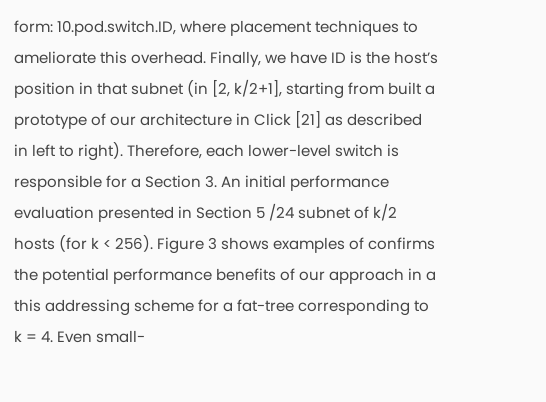form: 10.pod.switch.ID, where placement techniques to ameliorate this overhead. Finally, we have ID is the host’s position in that subnet (in [2, k/2+1], starting from built a prototype of our architecture in Click [21] as described in left to right). Therefore, each lower-level switch is responsible for a Section 3. An initial performance evaluation presented in Section 5 /24 subnet of k/2 hosts (for k < 256). Figure 3 shows examples of confirms the potential performance benefits of our approach in a this addressing scheme for a fat-tree corresponding to k = 4. Even small-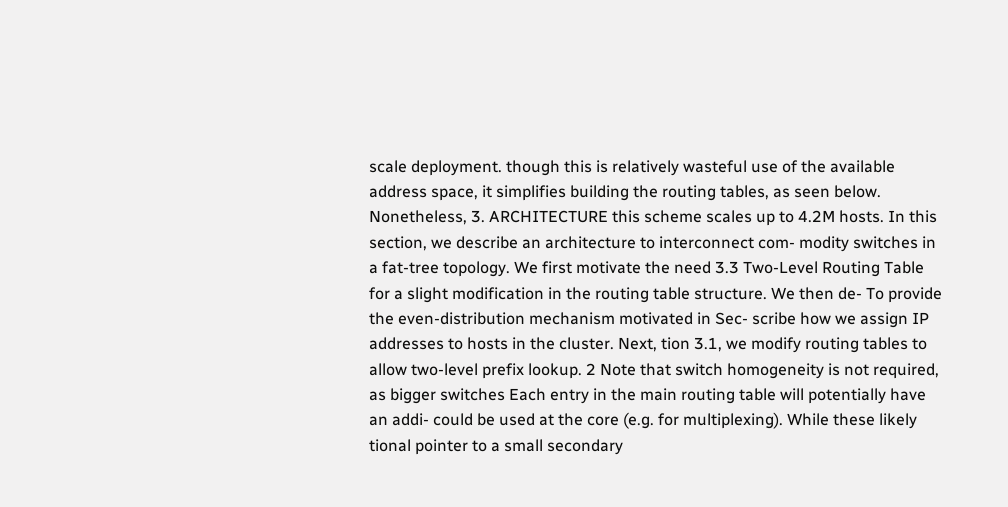scale deployment. though this is relatively wasteful use of the available address space, it simplifies building the routing tables, as seen below. Nonetheless, 3. ARCHITECTURE this scheme scales up to 4.2M hosts. In this section, we describe an architecture to interconnect com- modity switches in a fat-tree topology. We first motivate the need 3.3 Two-Level Routing Table for a slight modification in the routing table structure. We then de- To provide the even-distribution mechanism motivated in Sec- scribe how we assign IP addresses to hosts in the cluster. Next, tion 3.1, we modify routing tables to allow two-level prefix lookup. 2 Note that switch homogeneity is not required, as bigger switches Each entry in the main routing table will potentially have an addi- could be used at the core (e.g. for multiplexing). While these likely tional pointer to a small secondary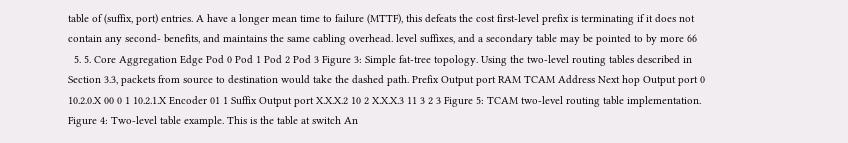table of (suffix, port) entries. A have a longer mean time to failure (MTTF), this defeats the cost first-level prefix is terminating if it does not contain any second- benefits, and maintains the same cabling overhead. level suffixes, and a secondary table may be pointed to by more 66
  5. 5. Core Aggregation Edge Pod 0 Pod 1 Pod 2 Pod 3 Figure 3: Simple fat-tree topology. Using the two-level routing tables described in Section 3.3, packets from source to destination would take the dashed path. Prefix Output port RAM TCAM Address Next hop Output port 0 10.2.0.X 00 0 1 10.2.1.X Encoder 01 1 Suffix Output port X.X.X.2 10 2 X.X.X.3 11 3 2 3 Figure 5: TCAM two-level routing table implementation. Figure 4: Two-level table example. This is the table at switch An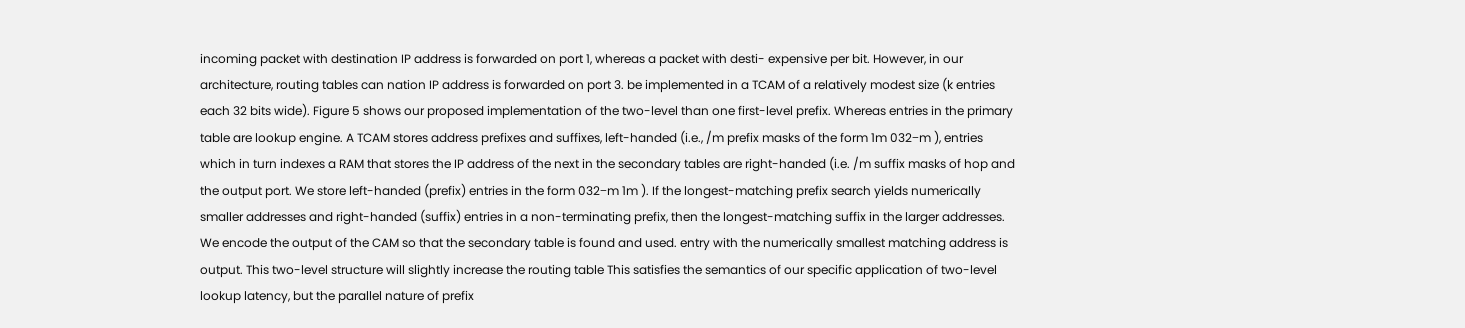incoming packet with destination IP address is forwarded on port 1, whereas a packet with desti- expensive per bit. However, in our architecture, routing tables can nation IP address is forwarded on port 3. be implemented in a TCAM of a relatively modest size (k entries each 32 bits wide). Figure 5 shows our proposed implementation of the two-level than one first-level prefix. Whereas entries in the primary table are lookup engine. A TCAM stores address prefixes and suffixes, left-handed (i.e., /m prefix masks of the form 1m 032−m ), entries which in turn indexes a RAM that stores the IP address of the next in the secondary tables are right-handed (i.e. /m suffix masks of hop and the output port. We store left-handed (prefix) entries in the form 032−m 1m ). If the longest-matching prefix search yields numerically smaller addresses and right-handed (suffix) entries in a non-terminating prefix, then the longest-matching suffix in the larger addresses. We encode the output of the CAM so that the secondary table is found and used. entry with the numerically smallest matching address is output. This two-level structure will slightly increase the routing table This satisfies the semantics of our specific application of two-level lookup latency, but the parallel nature of prefix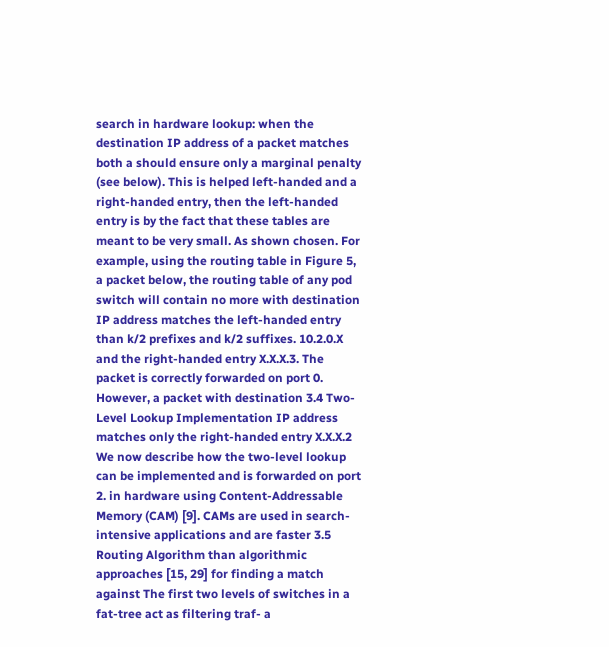search in hardware lookup: when the destination IP address of a packet matches both a should ensure only a marginal penalty (see below). This is helped left-handed and a right-handed entry, then the left-handed entry is by the fact that these tables are meant to be very small. As shown chosen. For example, using the routing table in Figure 5, a packet below, the routing table of any pod switch will contain no more with destination IP address matches the left-handed entry than k/2 prefixes and k/2 suffixes. 10.2.0.X and the right-handed entry X.X.X.3. The packet is correctly forwarded on port 0. However, a packet with destination 3.4 Two-Level Lookup Implementation IP address matches only the right-handed entry X.X.X.2 We now describe how the two-level lookup can be implemented and is forwarded on port 2. in hardware using Content-Addressable Memory (CAM) [9]. CAMs are used in search-intensive applications and are faster 3.5 Routing Algorithm than algorithmic approaches [15, 29] for finding a match against The first two levels of switches in a fat-tree act as filtering traf- a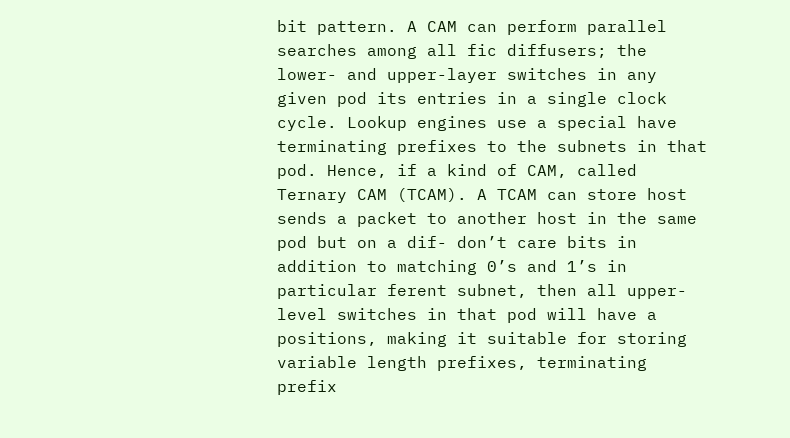bit pattern. A CAM can perform parallel searches among all fic diffusers; the lower- and upper-layer switches in any given pod its entries in a single clock cycle. Lookup engines use a special have terminating prefixes to the subnets in that pod. Hence, if a kind of CAM, called Ternary CAM (TCAM). A TCAM can store host sends a packet to another host in the same pod but on a dif- don’t care bits in addition to matching 0’s and 1’s in particular ferent subnet, then all upper-level switches in that pod will have a positions, making it suitable for storing variable length prefixes, terminating prefix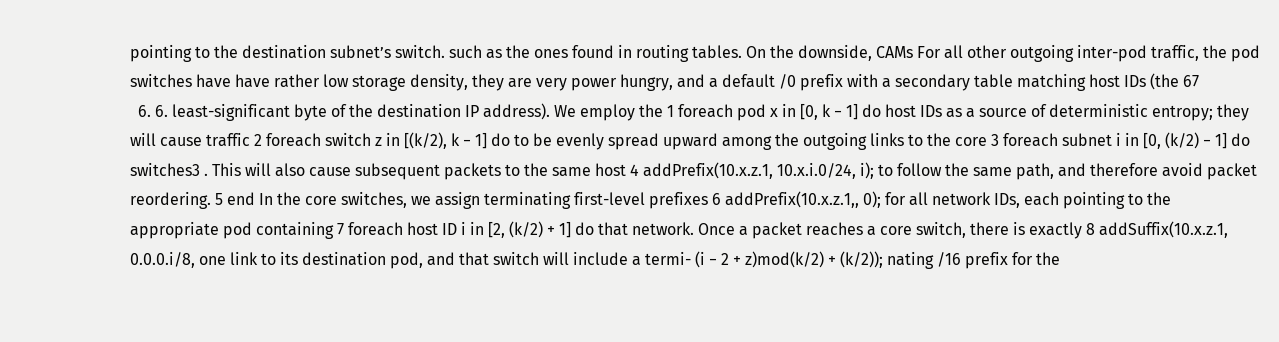pointing to the destination subnet’s switch. such as the ones found in routing tables. On the downside, CAMs For all other outgoing inter-pod traffic, the pod switches have have rather low storage density, they are very power hungry, and a default /0 prefix with a secondary table matching host IDs (the 67
  6. 6. least-significant byte of the destination IP address). We employ the 1 foreach pod x in [0, k − 1] do host IDs as a source of deterministic entropy; they will cause traffic 2 foreach switch z in [(k/2), k − 1] do to be evenly spread upward among the outgoing links to the core 3 foreach subnet i in [0, (k/2) − 1] do switches3 . This will also cause subsequent packets to the same host 4 addPrefix(10.x.z.1, 10.x.i.0/24, i); to follow the same path, and therefore avoid packet reordering. 5 end In the core switches, we assign terminating first-level prefixes 6 addPrefix(10.x.z.1,, 0); for all network IDs, each pointing to the appropriate pod containing 7 foreach host ID i in [2, (k/2) + 1] do that network. Once a packet reaches a core switch, there is exactly 8 addSuffix(10.x.z.1, 0.0.0.i/8, one link to its destination pod, and that switch will include a termi- (i − 2 + z)mod(k/2) + (k/2)); nating /16 prefix for the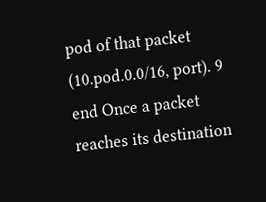pod of that packet (10.pod.0.0/16, port). 9 end Once a packet reaches its destination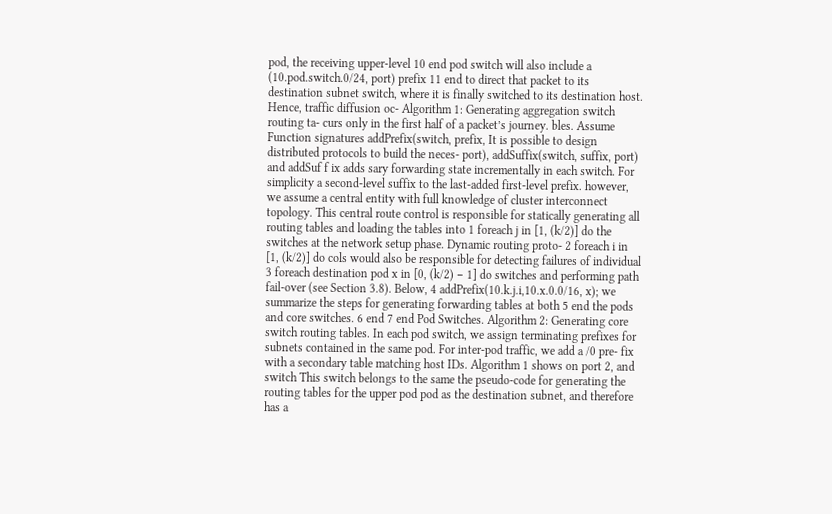pod, the receiving upper-level 10 end pod switch will also include a (10.pod.switch.0/24, port) prefix 11 end to direct that packet to its destination subnet switch, where it is finally switched to its destination host. Hence, traffic diffusion oc- Algorithm 1: Generating aggregation switch routing ta- curs only in the first half of a packet’s journey. bles. Assume Function signatures addPrefix(switch, prefix, It is possible to design distributed protocols to build the neces- port), addSuffix(switch, suffix, port) and addSuf f ix adds sary forwarding state incrementally in each switch. For simplicity a second-level suffix to the last-added first-level prefix. however, we assume a central entity with full knowledge of cluster interconnect topology. This central route control is responsible for statically generating all routing tables and loading the tables into 1 foreach j in [1, (k/2)] do the switches at the network setup phase. Dynamic routing proto- 2 foreach i in [1, (k/2)] do cols would also be responsible for detecting failures of individual 3 foreach destination pod x in [0, (k/2) − 1] do switches and performing path fail-over (see Section 3.8). Below, 4 addPrefix(10.k.j.i,10.x.0.0/16, x); we summarize the steps for generating forwarding tables at both 5 end the pods and core switches. 6 end 7 end Pod Switches. Algorithm 2: Generating core switch routing tables. In each pod switch, we assign terminating prefixes for subnets contained in the same pod. For inter-pod traffic, we add a /0 pre- fix with a secondary table matching host IDs. Algorithm 1 shows on port 2, and switch This switch belongs to the same the pseudo-code for generating the routing tables for the upper pod pod as the destination subnet, and therefore has a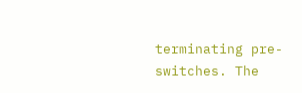terminating pre- switches. The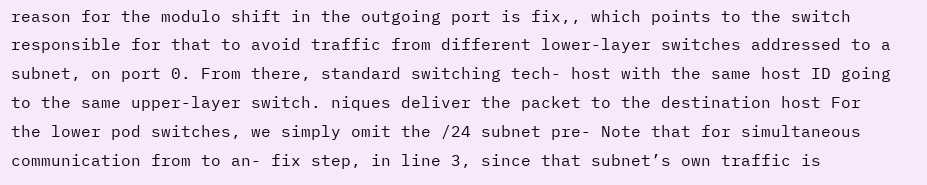reason for the modulo shift in the outgoing port is fix,, which points to the switch responsible for that to avoid traffic from different lower-layer switches addressed to a subnet, on port 0. From there, standard switching tech- host with the same host ID going to the same upper-layer switch. niques deliver the packet to the destination host For the lower pod switches, we simply omit the /24 subnet pre- Note that for simultaneous communication from to an- fix step, in line 3, since that subnet’s own traffic is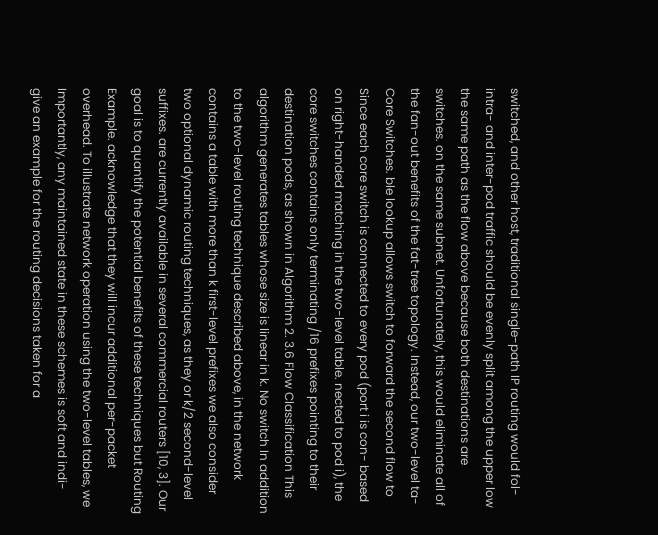switched, and other host, traditional single-path IP routing would fol- intra- and inter-pod traffic should be evenly split among the upper low the same path as the flow above because both destinations are switches. on the same subnet. Unfortunately, this would eliminate all of the fan-out benefits of the fat-tree topology. Instead, our two-level ta- Core Switches. ble lookup allows switch to forward the second flow to Since each core switch is connected to every pod (port i is con- based on right-handed matching in the two-level table. nected to pod i), the core switches contains only terminating /16 prefixes pointing to their destination pods, as shown in Algorithm 2. 3.6 Flow Classification This algorithm generates tables whose size is linear in k. No switch In addition to the two-level routing technique described above, in the network contains a table with more than k first-level prefixes we also consider two optional dynamic routing techniques, as they or k/2 second-level suffixes. are currently available in several commercial routers [10, 3]. Our goal is to quantify the potential benefits of these techniques but Routing Example. acknowledge that they will incur additional per-packet overhead. To illustrate network operation using the two-level tables, we Importantly, any maintained state in these schemes is soft and indi- give an example for the routing decisions taken for a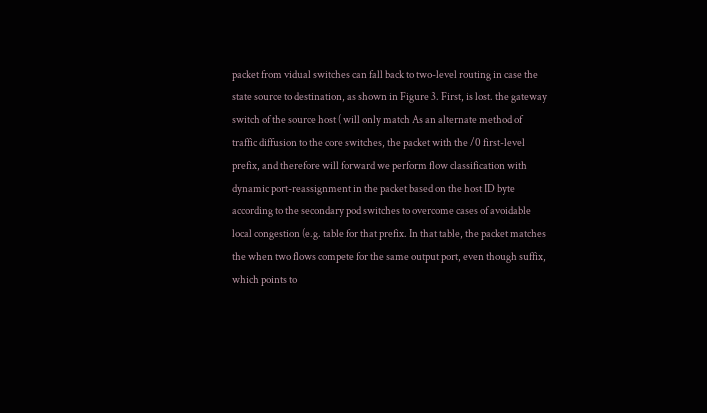packet from vidual switches can fall back to two-level routing in case the state source to destination, as shown in Figure 3. First, is lost. the gateway switch of the source host ( will only match As an alternate method of traffic diffusion to the core switches, the packet with the /0 first-level prefix, and therefore will forward we perform flow classification with dynamic port-reassignment in the packet based on the host ID byte according to the secondary pod switches to overcome cases of avoidable local congestion (e.g. table for that prefix. In that table, the packet matches the when two flows compete for the same output port, even though suffix, which points to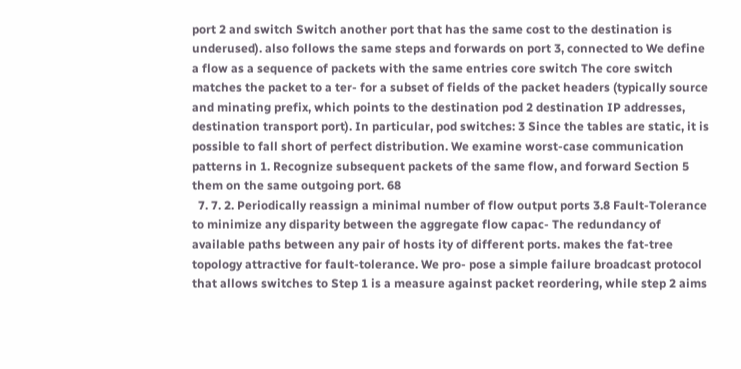port 2 and switch Switch another port that has the same cost to the destination is underused). also follows the same steps and forwards on port 3, connected to We define a flow as a sequence of packets with the same entries core switch The core switch matches the packet to a ter- for a subset of fields of the packet headers (typically source and minating prefix, which points to the destination pod 2 destination IP addresses, destination transport port). In particular, pod switches: 3 Since the tables are static, it is possible to fall short of perfect distribution. We examine worst-case communication patterns in 1. Recognize subsequent packets of the same flow, and forward Section 5 them on the same outgoing port. 68
  7. 7. 2. Periodically reassign a minimal number of flow output ports 3.8 Fault-Tolerance to minimize any disparity between the aggregate flow capac- The redundancy of available paths between any pair of hosts ity of different ports. makes the fat-tree topology attractive for fault-tolerance. We pro- pose a simple failure broadcast protocol that allows switches to Step 1 is a measure against packet reordering, while step 2 aims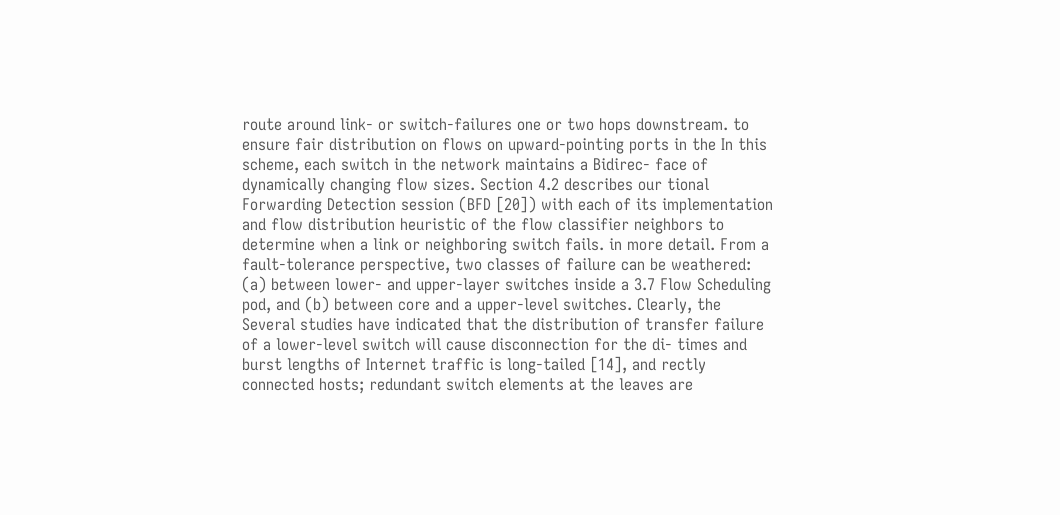route around link- or switch-failures one or two hops downstream. to ensure fair distribution on flows on upward-pointing ports in the In this scheme, each switch in the network maintains a Bidirec- face of dynamically changing flow sizes. Section 4.2 describes our tional Forwarding Detection session (BFD [20]) with each of its implementation and flow distribution heuristic of the flow classifier neighbors to determine when a link or neighboring switch fails. in more detail. From a fault-tolerance perspective, two classes of failure can be weathered: (a) between lower- and upper-layer switches inside a 3.7 Flow Scheduling pod, and (b) between core and a upper-level switches. Clearly, the Several studies have indicated that the distribution of transfer failure of a lower-level switch will cause disconnection for the di- times and burst lengths of Internet traffic is long-tailed [14], and rectly connected hosts; redundant switch elements at the leaves are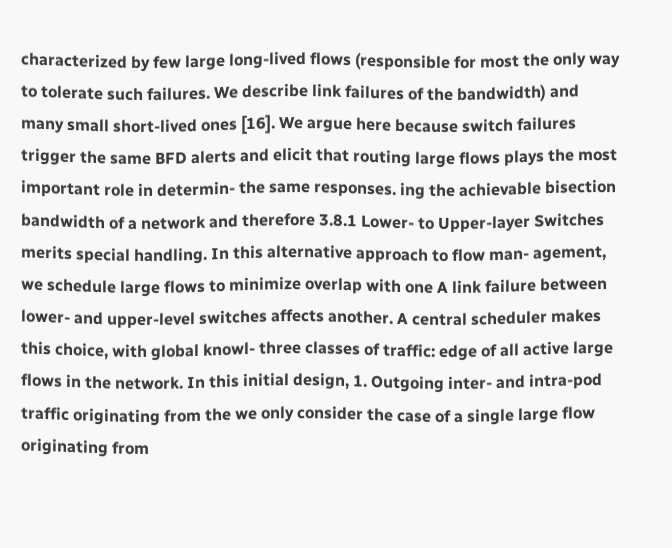characterized by few large long-lived flows (responsible for most the only way to tolerate such failures. We describe link failures of the bandwidth) and many small short-lived ones [16]. We argue here because switch failures trigger the same BFD alerts and elicit that routing large flows plays the most important role in determin- the same responses. ing the achievable bisection bandwidth of a network and therefore 3.8.1 Lower- to Upper-layer Switches merits special handling. In this alternative approach to flow man- agement, we schedule large flows to minimize overlap with one A link failure between lower- and upper-level switches affects another. A central scheduler makes this choice, with global knowl- three classes of traffic: edge of all active large flows in the network. In this initial design, 1. Outgoing inter- and intra-pod traffic originating from the we only consider the case of a single large flow originating from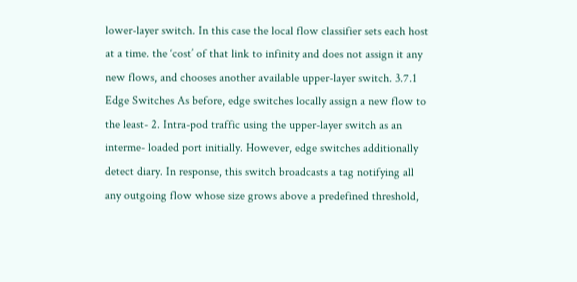lower-layer switch. In this case the local flow classifier sets each host at a time. the ‘cost’ of that link to infinity and does not assign it any new flows, and chooses another available upper-layer switch. 3.7.1 Edge Switches As before, edge switches locally assign a new flow to the least- 2. Intra-pod traffic using the upper-layer switch as an interme- loaded port initially. However, edge switches additionally detect diary. In response, this switch broadcasts a tag notifying all any outgoing flow whose size grows above a predefined threshold,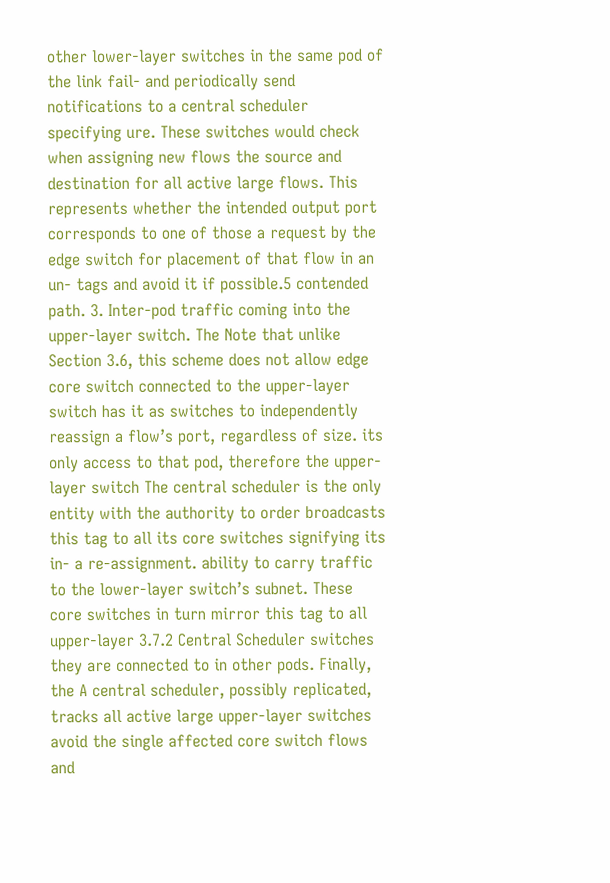other lower-layer switches in the same pod of the link fail- and periodically send notifications to a central scheduler specifying ure. These switches would check when assigning new flows the source and destination for all active large flows. This represents whether the intended output port corresponds to one of those a request by the edge switch for placement of that flow in an un- tags and avoid it if possible.5 contended path. 3. Inter-pod traffic coming into the upper-layer switch. The Note that unlike Section 3.6, this scheme does not allow edge core switch connected to the upper-layer switch has it as switches to independently reassign a flow’s port, regardless of size. its only access to that pod, therefore the upper-layer switch The central scheduler is the only entity with the authority to order broadcasts this tag to all its core switches signifying its in- a re-assignment. ability to carry traffic to the lower-layer switch’s subnet. These core switches in turn mirror this tag to all upper-layer 3.7.2 Central Scheduler switches they are connected to in other pods. Finally, the A central scheduler, possibly replicated, tracks all active large upper-layer switches avoid the single affected core switch flows and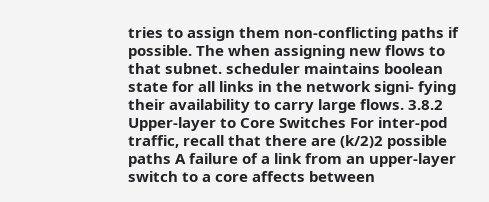tries to assign them non-conflicting paths if possible. The when assigning new flows to that subnet. scheduler maintains boolean state for all links in the network signi- fying their availability to carry large flows. 3.8.2 Upper-layer to Core Switches For inter-pod traffic, recall that there are (k/2)2 possible paths A failure of a link from an upper-layer switch to a core affects between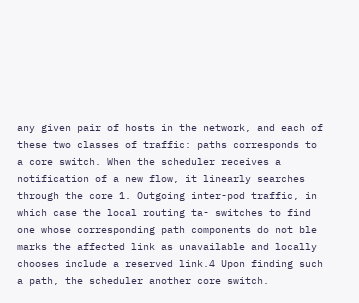any given pair of hosts in the network, and each of these two classes of traffic: paths corresponds to a core switch. When the scheduler receives a notification of a new flow, it linearly searches through the core 1. Outgoing inter-pod traffic, in which case the local routing ta- switches to find one whose corresponding path components do not ble marks the affected link as unavailable and locally chooses include a reserved link.4 Upon finding such a path, the scheduler another core switch.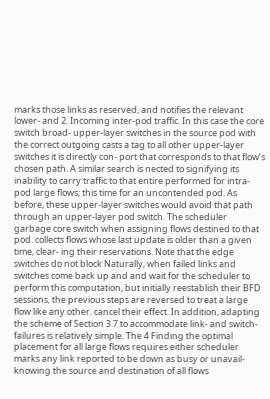marks those links as reserved, and notifies the relevant lower- and 2. Incoming inter-pod traffic. In this case the core switch broad- upper-layer switches in the source pod with the correct outgoing casts a tag to all other upper-layer switches it is directly con- port that corresponds to that flow’s chosen path. A similar search is nected to signifying its inability to carry traffic to that entire performed for intra-pod large flows; this time for an uncontended pod. As before, these upper-layer switches would avoid that path through an upper-layer pod switch. The scheduler garbage core switch when assigning flows destined to that pod. collects flows whose last update is older than a given time, clear- ing their reservations. Note that the edge switches do not block Naturally, when failed links and switches come back up and and wait for the scheduler to perform this computation, but initially reestablish their BFD sessions, the previous steps are reversed to treat a large flow like any other. cancel their effect. In addition, adapting the scheme of Section 3.7 to accommodate link- and switch-failures is relatively simple. The 4 Finding the optimal placement for all large flows requires either scheduler marks any link reported to be down as busy or unavail- knowing the source and destination of all flows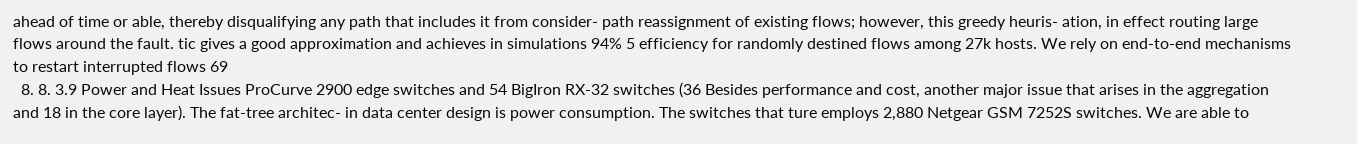ahead of time or able, thereby disqualifying any path that includes it from consider- path reassignment of existing flows; however, this greedy heuris- ation, in effect routing large flows around the fault. tic gives a good approximation and achieves in simulations 94% 5 efficiency for randomly destined flows among 27k hosts. We rely on end-to-end mechanisms to restart interrupted flows 69
  8. 8. 3.9 Power and Heat Issues ProCurve 2900 edge switches and 54 BigIron RX-32 switches (36 Besides performance and cost, another major issue that arises in the aggregation and 18 in the core layer). The fat-tree architec- in data center design is power consumption. The switches that ture employs 2,880 Netgear GSM 7252S switches. We are able to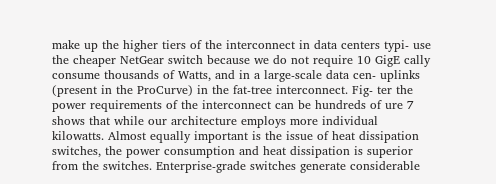make up the higher tiers of the interconnect in data centers typi- use the cheaper NetGear switch because we do not require 10 GigE cally consume thousands of Watts, and in a large-scale data cen- uplinks (present in the ProCurve) in the fat-tree interconnect. Fig- ter the power requirements of the interconnect can be hundreds of ure 7 shows that while our architecture employs more individual kilowatts. Almost equally important is the issue of heat dissipation switches, the power consumption and heat dissipation is superior from the switches. Enterprise-grade switches generate considerable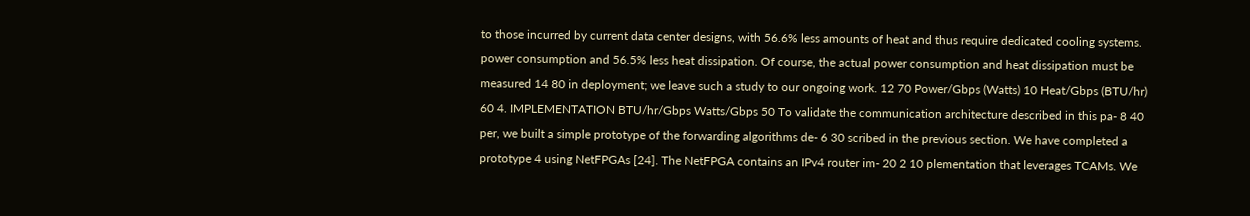to those incurred by current data center designs, with 56.6% less amounts of heat and thus require dedicated cooling systems. power consumption and 56.5% less heat dissipation. Of course, the actual power consumption and heat dissipation must be measured 14 80 in deployment; we leave such a study to our ongoing work. 12 70 Power/Gbps (Watts) 10 Heat/Gbps (BTU/hr) 60 4. IMPLEMENTATION BTU/hr/Gbps Watts/Gbps 50 To validate the communication architecture described in this pa- 8 40 per, we built a simple prototype of the forwarding algorithms de- 6 30 scribed in the previous section. We have completed a prototype 4 using NetFPGAs [24]. The NetFPGA contains an IPv4 router im- 20 2 10 plementation that leverages TCAMs. We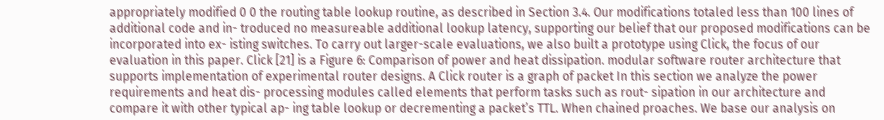appropriately modified 0 0 the routing table lookup routine, as described in Section 3.4. Our modifications totaled less than 100 lines of additional code and in- troduced no measureable additional lookup latency, supporting our belief that our proposed modifications can be incorporated into ex- isting switches. To carry out larger-scale evaluations, we also built a prototype using Click, the focus of our evaluation in this paper. Click [21] is a Figure 6: Comparison of power and heat dissipation. modular software router architecture that supports implementation of experimental router designs. A Click router is a graph of packet In this section we analyze the power requirements and heat dis- processing modules called elements that perform tasks such as rout- sipation in our architecture and compare it with other typical ap- ing table lookup or decrementing a packet’s TTL. When chained proaches. We base our analysis on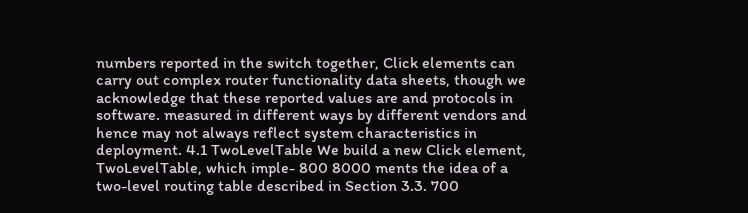numbers reported in the switch together, Click elements can carry out complex router functionality data sheets, though we acknowledge that these reported values are and protocols in software. measured in different ways by different vendors and hence may not always reflect system characteristics in deployment. 4.1 TwoLevelTable We build a new Click element, TwoLevelTable, which imple- 800 8000 ments the idea of a two-level routing table described in Section 3.3. 700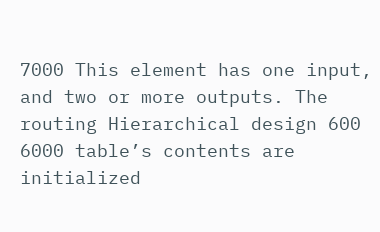7000 This element has one input, and two or more outputs. The routing Hierarchical design 600 6000 table’s contents are initialized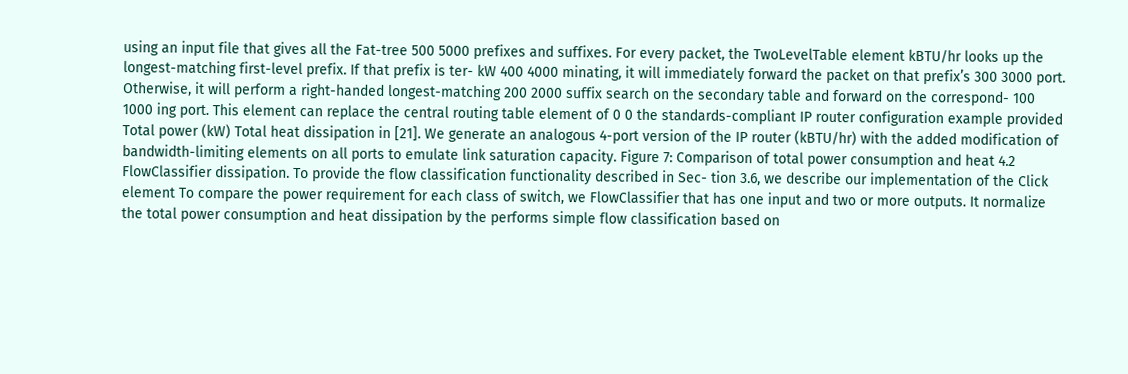using an input file that gives all the Fat-tree 500 5000 prefixes and suffixes. For every packet, the TwoLevelTable element kBTU/hr looks up the longest-matching first-level prefix. If that prefix is ter- kW 400 4000 minating, it will immediately forward the packet on that prefix’s 300 3000 port. Otherwise, it will perform a right-handed longest-matching 200 2000 suffix search on the secondary table and forward on the correspond- 100 1000 ing port. This element can replace the central routing table element of 0 0 the standards-compliant IP router configuration example provided Total power (kW) Total heat dissipation in [21]. We generate an analogous 4-port version of the IP router (kBTU/hr) with the added modification of bandwidth-limiting elements on all ports to emulate link saturation capacity. Figure 7: Comparison of total power consumption and heat 4.2 FlowClassifier dissipation. To provide the flow classification functionality described in Sec- tion 3.6, we describe our implementation of the Click element To compare the power requirement for each class of switch, we FlowClassifier that has one input and two or more outputs. It normalize the total power consumption and heat dissipation by the performs simple flow classification based on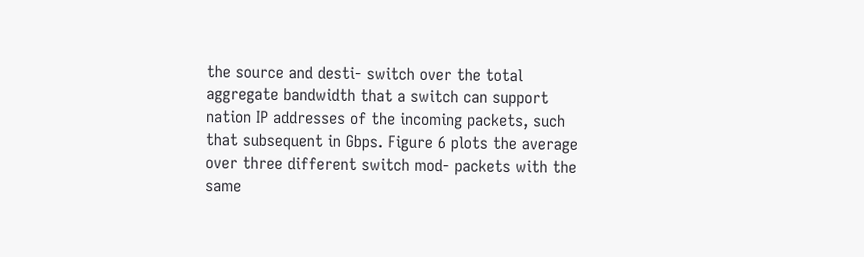the source and desti- switch over the total aggregate bandwidth that a switch can support nation IP addresses of the incoming packets, such that subsequent in Gbps. Figure 6 plots the average over three different switch mod- packets with the same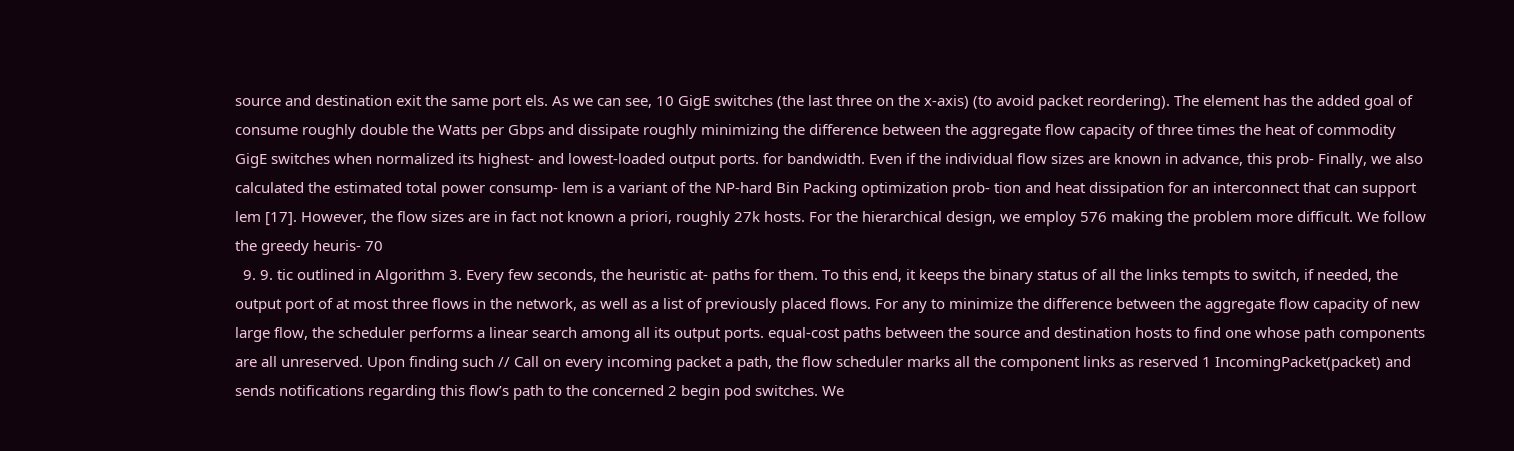source and destination exit the same port els. As we can see, 10 GigE switches (the last three on the x-axis) (to avoid packet reordering). The element has the added goal of consume roughly double the Watts per Gbps and dissipate roughly minimizing the difference between the aggregate flow capacity of three times the heat of commodity GigE switches when normalized its highest- and lowest-loaded output ports. for bandwidth. Even if the individual flow sizes are known in advance, this prob- Finally, we also calculated the estimated total power consump- lem is a variant of the NP-hard Bin Packing optimization prob- tion and heat dissipation for an interconnect that can support lem [17]. However, the flow sizes are in fact not known a priori, roughly 27k hosts. For the hierarchical design, we employ 576 making the problem more difficult. We follow the greedy heuris- 70
  9. 9. tic outlined in Algorithm 3. Every few seconds, the heuristic at- paths for them. To this end, it keeps the binary status of all the links tempts to switch, if needed, the output port of at most three flows in the network, as well as a list of previously placed flows. For any to minimize the difference between the aggregate flow capacity of new large flow, the scheduler performs a linear search among all its output ports. equal-cost paths between the source and destination hosts to find one whose path components are all unreserved. Upon finding such // Call on every incoming packet a path, the flow scheduler marks all the component links as reserved 1 IncomingPacket(packet) and sends notifications regarding this flow’s path to the concerned 2 begin pod switches. We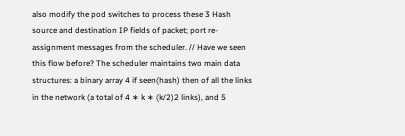also modify the pod switches to process these 3 Hash source and destination IP fields of packet; port re-assignment messages from the scheduler. // Have we seen this flow before? The scheduler maintains two main data structures: a binary array 4 if seen(hash) then of all the links in the network (a total of 4 ∗ k ∗ (k/2)2 links), and 5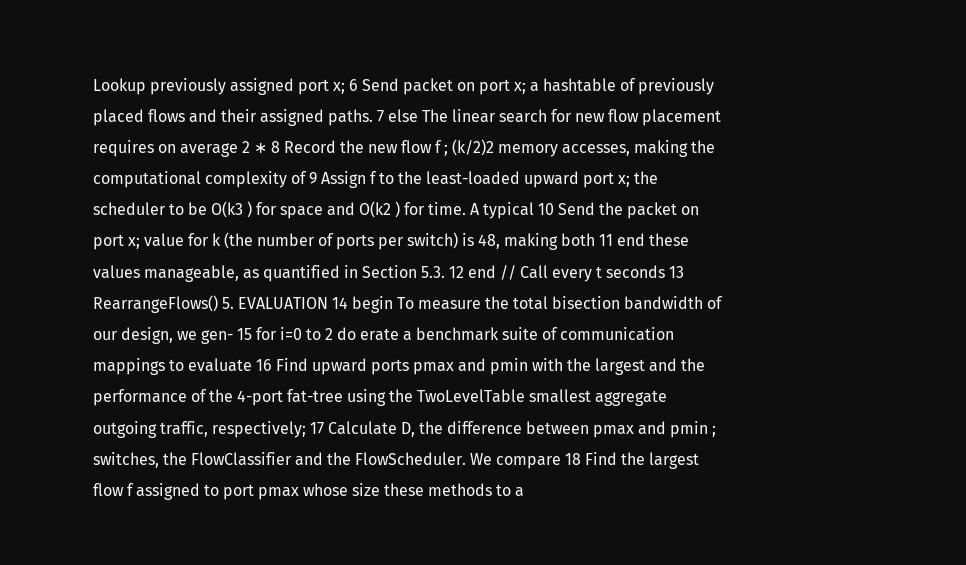Lookup previously assigned port x; 6 Send packet on port x; a hashtable of previously placed flows and their assigned paths. 7 else The linear search for new flow placement requires on average 2 ∗ 8 Record the new flow f ; (k/2)2 memory accesses, making the computational complexity of 9 Assign f to the least-loaded upward port x; the scheduler to be O(k3 ) for space and O(k2 ) for time. A typical 10 Send the packet on port x; value for k (the number of ports per switch) is 48, making both 11 end these values manageable, as quantified in Section 5.3. 12 end // Call every t seconds 13 RearrangeFlows() 5. EVALUATION 14 begin To measure the total bisection bandwidth of our design, we gen- 15 for i=0 to 2 do erate a benchmark suite of communication mappings to evaluate 16 Find upward ports pmax and pmin with the largest and the performance of the 4-port fat-tree using the TwoLevelTable smallest aggregate outgoing traffic, respectively; 17 Calculate D, the difference between pmax and pmin ; switches, the FlowClassifier and the FlowScheduler. We compare 18 Find the largest flow f assigned to port pmax whose size these methods to a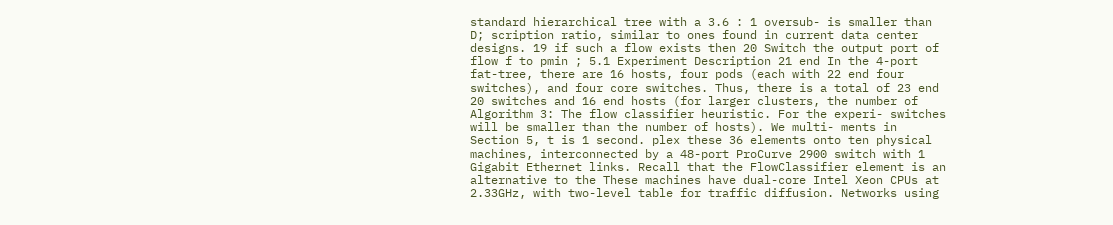standard hierarchical tree with a 3.6 : 1 oversub- is smaller than D; scription ratio, similar to ones found in current data center designs. 19 if such a flow exists then 20 Switch the output port of flow f to pmin ; 5.1 Experiment Description 21 end In the 4-port fat-tree, there are 16 hosts, four pods (each with 22 end four switches), and four core switches. Thus, there is a total of 23 end 20 switches and 16 end hosts (for larger clusters, the number of Algorithm 3: The flow classifier heuristic. For the experi- switches will be smaller than the number of hosts). We multi- ments in Section 5, t is 1 second. plex these 36 elements onto ten physical machines, interconnected by a 48-port ProCurve 2900 switch with 1 Gigabit Ethernet links. Recall that the FlowClassifier element is an alternative to the These machines have dual-core Intel Xeon CPUs at 2.33GHz, with two-level table for traffic diffusion. Networks using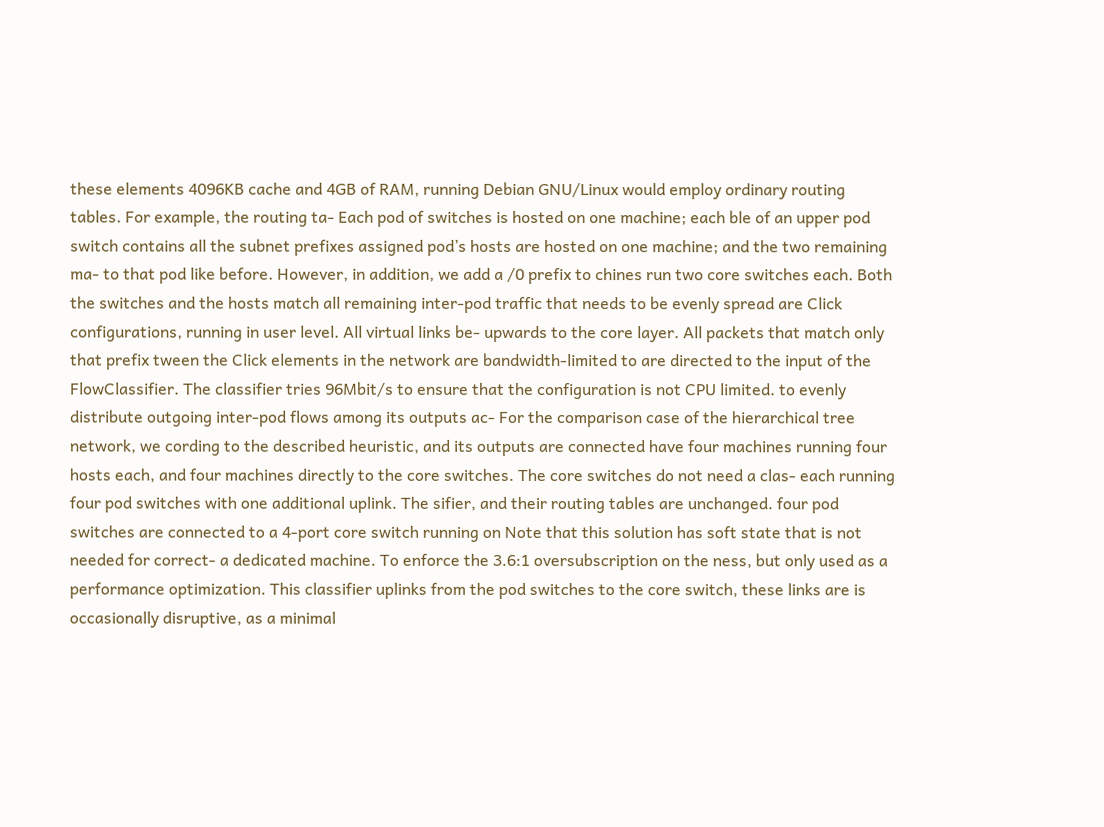these elements 4096KB cache and 4GB of RAM, running Debian GNU/Linux would employ ordinary routing tables. For example, the routing ta- Each pod of switches is hosted on one machine; each ble of an upper pod switch contains all the subnet prefixes assigned pod’s hosts are hosted on one machine; and the two remaining ma- to that pod like before. However, in addition, we add a /0 prefix to chines run two core switches each. Both the switches and the hosts match all remaining inter-pod traffic that needs to be evenly spread are Click configurations, running in user level. All virtual links be- upwards to the core layer. All packets that match only that prefix tween the Click elements in the network are bandwidth-limited to are directed to the input of the FlowClassifier. The classifier tries 96Mbit/s to ensure that the configuration is not CPU limited. to evenly distribute outgoing inter-pod flows among its outputs ac- For the comparison case of the hierarchical tree network, we cording to the described heuristic, and its outputs are connected have four machines running four hosts each, and four machines directly to the core switches. The core switches do not need a clas- each running four pod switches with one additional uplink. The sifier, and their routing tables are unchanged. four pod switches are connected to a 4-port core switch running on Note that this solution has soft state that is not needed for correct- a dedicated machine. To enforce the 3.6:1 oversubscription on the ness, but only used as a performance optimization. This classifier uplinks from the pod switches to the core switch, these links are is occasionally disruptive, as a minimal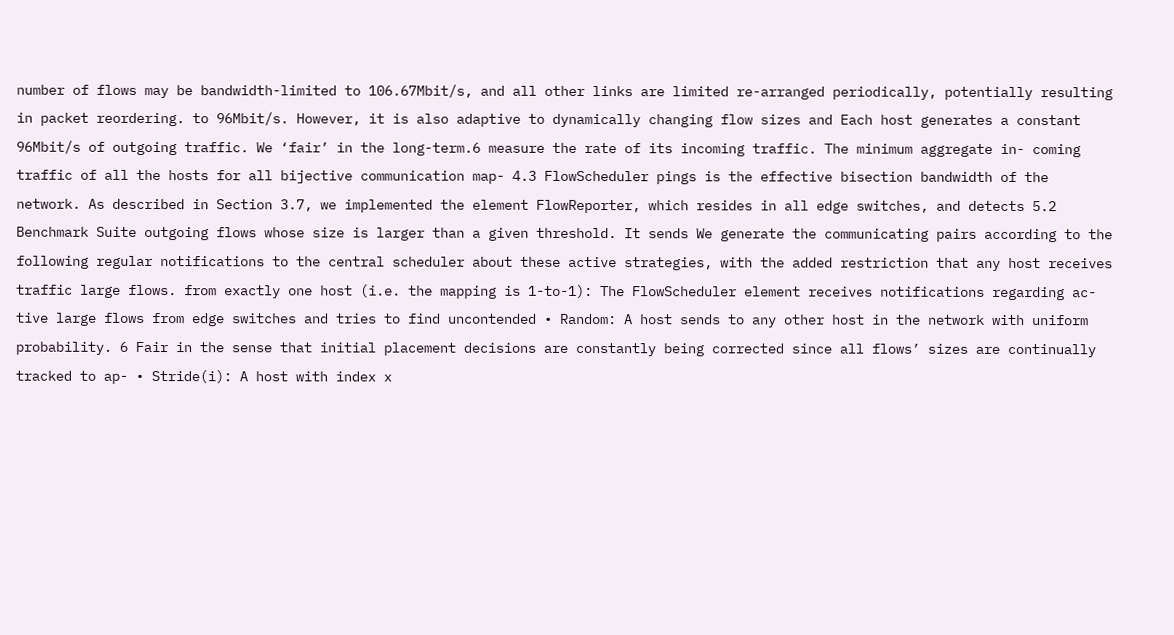number of flows may be bandwidth-limited to 106.67Mbit/s, and all other links are limited re-arranged periodically, potentially resulting in packet reordering. to 96Mbit/s. However, it is also adaptive to dynamically changing flow sizes and Each host generates a constant 96Mbit/s of outgoing traffic. We ‘fair’ in the long-term.6 measure the rate of its incoming traffic. The minimum aggregate in- coming traffic of all the hosts for all bijective communication map- 4.3 FlowScheduler pings is the effective bisection bandwidth of the network. As described in Section 3.7, we implemented the element FlowReporter, which resides in all edge switches, and detects 5.2 Benchmark Suite outgoing flows whose size is larger than a given threshold. It sends We generate the communicating pairs according to the following regular notifications to the central scheduler about these active strategies, with the added restriction that any host receives traffic large flows. from exactly one host (i.e. the mapping is 1-to-1): The FlowScheduler element receives notifications regarding ac- tive large flows from edge switches and tries to find uncontended • Random: A host sends to any other host in the network with uniform probability. 6 Fair in the sense that initial placement decisions are constantly being corrected since all flows’ sizes are continually tracked to ap- • Stride(i): A host with index x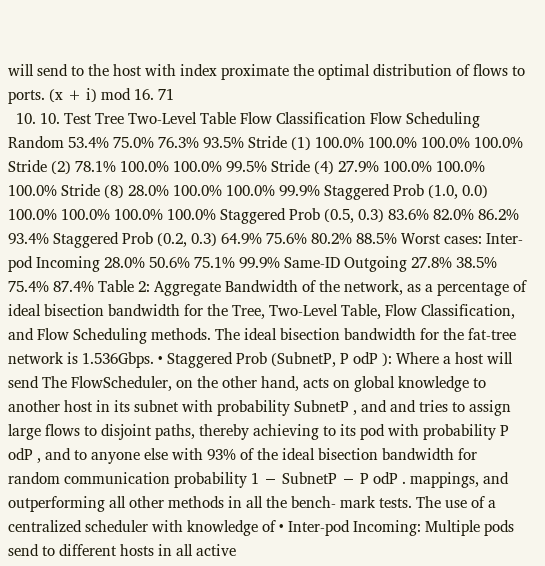will send to the host with index proximate the optimal distribution of flows to ports. (x + i) mod 16. 71
  10. 10. Test Tree Two-Level Table Flow Classification Flow Scheduling Random 53.4% 75.0% 76.3% 93.5% Stride (1) 100.0% 100.0% 100.0% 100.0% Stride (2) 78.1% 100.0% 100.0% 99.5% Stride (4) 27.9% 100.0% 100.0% 100.0% Stride (8) 28.0% 100.0% 100.0% 99.9% Staggered Prob (1.0, 0.0) 100.0% 100.0% 100.0% 100.0% Staggered Prob (0.5, 0.3) 83.6% 82.0% 86.2% 93.4% Staggered Prob (0.2, 0.3) 64.9% 75.6% 80.2% 88.5% Worst cases: Inter-pod Incoming 28.0% 50.6% 75.1% 99.9% Same-ID Outgoing 27.8% 38.5% 75.4% 87.4% Table 2: Aggregate Bandwidth of the network, as a percentage of ideal bisection bandwidth for the Tree, Two-Level Table, Flow Classification, and Flow Scheduling methods. The ideal bisection bandwidth for the fat-tree network is 1.536Gbps. • Staggered Prob (SubnetP, P odP ): Where a host will send The FlowScheduler, on the other hand, acts on global knowledge to another host in its subnet with probability SubnetP , and and tries to assign large flows to disjoint paths, thereby achieving to its pod with probability P odP , and to anyone else with 93% of the ideal bisection bandwidth for random communication probability 1 − SubnetP − P odP . mappings, and outperforming all other methods in all the bench- mark tests. The use of a centralized scheduler with knowledge of • Inter-pod Incoming: Multiple pods send to different hosts in all active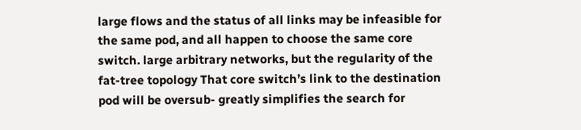large flows and the status of all links may be infeasible for the same pod, and all happen to choose the same core switch. large arbitrary networks, but the regularity of the fat-tree topology That core switch’s link to the destination pod will be oversub- greatly simplifies the search for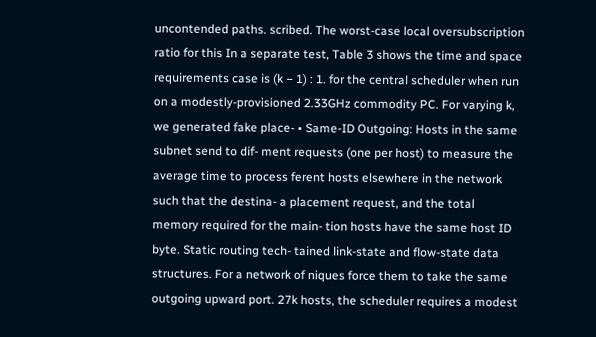uncontended paths. scribed. The worst-case local oversubscription ratio for this In a separate test, Table 3 shows the time and space requirements case is (k − 1) : 1. for the central scheduler when run on a modestly-provisioned 2.33GHz commodity PC. For varying k, we generated fake place- • Same-ID Outgoing: Hosts in the same subnet send to dif- ment requests (one per host) to measure the average time to process ferent hosts elsewhere in the network such that the destina- a placement request, and the total memory required for the main- tion hosts have the same host ID byte. Static routing tech- tained link-state and flow-state data structures. For a network of niques force them to take the same outgoing upward port. 27k hosts, the scheduler requires a modest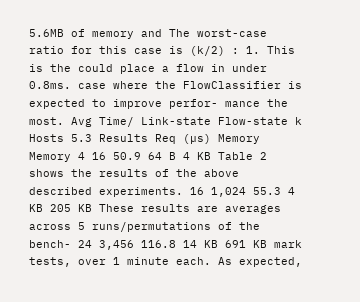5.6MB of memory and The worst-case ratio for this case is (k/2) : 1. This is the could place a flow in under 0.8ms. case where the FlowClassifier is expected to improve perfor- mance the most. Avg Time/ Link-state Flow-state k Hosts 5.3 Results Req (µs) Memory Memory 4 16 50.9 64 B 4 KB Table 2 shows the results of the above described experiments. 16 1,024 55.3 4 KB 205 KB These results are averages across 5 runs/permutations of the bench- 24 3,456 116.8 14 KB 691 KB mark tests, over 1 minute each. As expected,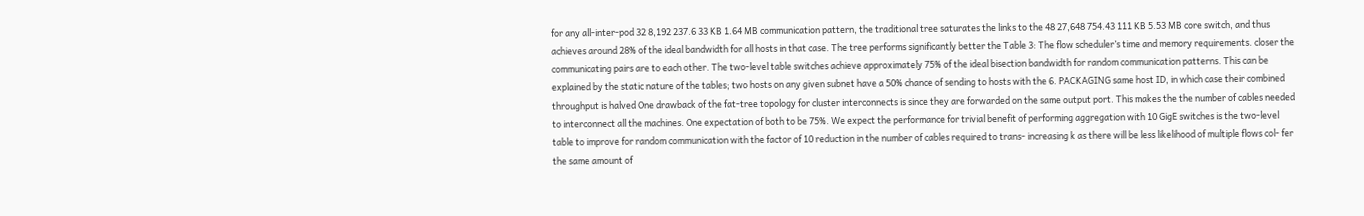for any all-inter-pod 32 8,192 237.6 33 KB 1.64 MB communication pattern, the traditional tree saturates the links to the 48 27,648 754.43 111 KB 5.53 MB core switch, and thus achieves around 28% of the ideal bandwidth for all hosts in that case. The tree performs significantly better the Table 3: The flow scheduler’s time and memory requirements. closer the communicating pairs are to each other. The two-level table switches achieve approximately 75% of the ideal bisection bandwidth for random communication patterns. This can be explained by the static nature of the tables; two hosts on any given subnet have a 50% chance of sending to hosts with the 6. PACKAGING same host ID, in which case their combined throughput is halved One drawback of the fat-tree topology for cluster interconnects is since they are forwarded on the same output port. This makes the the number of cables needed to interconnect all the machines. One expectation of both to be 75%. We expect the performance for trivial benefit of performing aggregation with 10 GigE switches is the two-level table to improve for random communication with the factor of 10 reduction in the number of cables required to trans- increasing k as there will be less likelihood of multiple flows col- fer the same amount of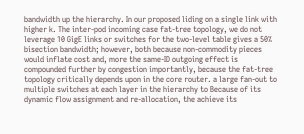bandwidth up the hierarchy. In our proposed liding on a single link with higher k. The inter-pod incoming case fat-tree topology, we do not leverage 10 GigE links or switches for the two-level table gives a 50% bisection bandwidth; however, both because non-commodity pieces would inflate cost and, more the same-ID outgoing effect is compounded further by congestion importantly, because the fat-tree topology critically depends upon in the core router. a large fan-out to multiple switches at each layer in the hierarchy to Because of its dynamic flow assignment and re-allocation, the achieve its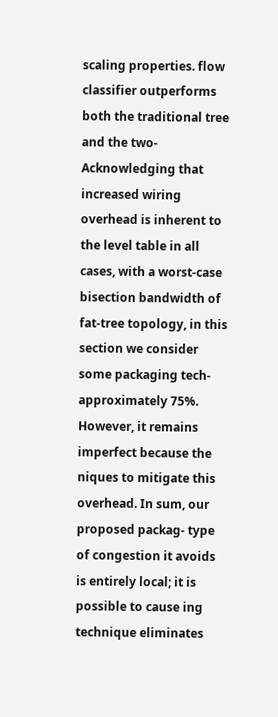scaling properties. flow classifier outperforms both the traditional tree and the two- Acknowledging that increased wiring overhead is inherent to the level table in all cases, with a worst-case bisection bandwidth of fat-tree topology, in this section we consider some packaging tech- approximately 75%. However, it remains imperfect because the niques to mitigate this overhead. In sum, our proposed packag- type of congestion it avoids is entirely local; it is possible to cause ing technique eliminates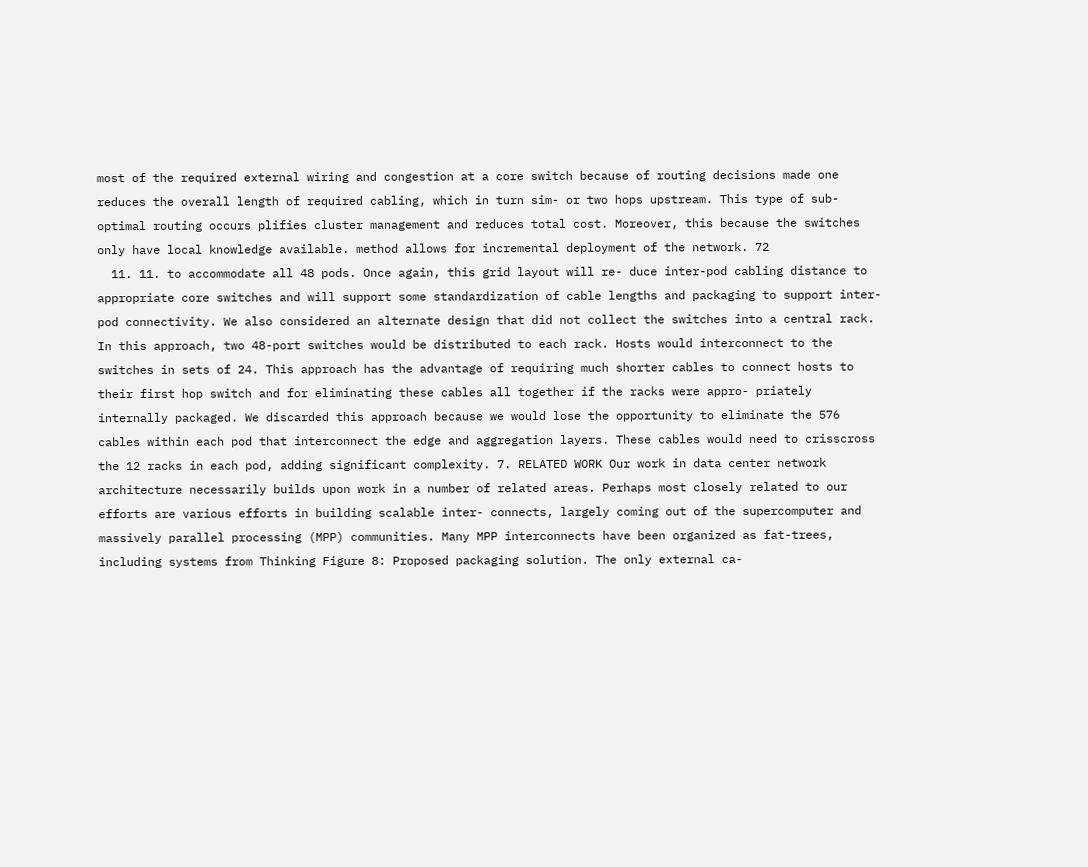most of the required external wiring and congestion at a core switch because of routing decisions made one reduces the overall length of required cabling, which in turn sim- or two hops upstream. This type of sub-optimal routing occurs plifies cluster management and reduces total cost. Moreover, this because the switches only have local knowledge available. method allows for incremental deployment of the network. 72
  11. 11. to accommodate all 48 pods. Once again, this grid layout will re- duce inter-pod cabling distance to appropriate core switches and will support some standardization of cable lengths and packaging to support inter-pod connectivity. We also considered an alternate design that did not collect the switches into a central rack. In this approach, two 48-port switches would be distributed to each rack. Hosts would interconnect to the switches in sets of 24. This approach has the advantage of requiring much shorter cables to connect hosts to their first hop switch and for eliminating these cables all together if the racks were appro- priately internally packaged. We discarded this approach because we would lose the opportunity to eliminate the 576 cables within each pod that interconnect the edge and aggregation layers. These cables would need to crisscross the 12 racks in each pod, adding significant complexity. 7. RELATED WORK Our work in data center network architecture necessarily builds upon work in a number of related areas. Perhaps most closely related to our efforts are various efforts in building scalable inter- connects, largely coming out of the supercomputer and massively parallel processing (MPP) communities. Many MPP interconnects have been organized as fat-trees, including systems from Thinking Figure 8: Proposed packaging solution. The only external ca-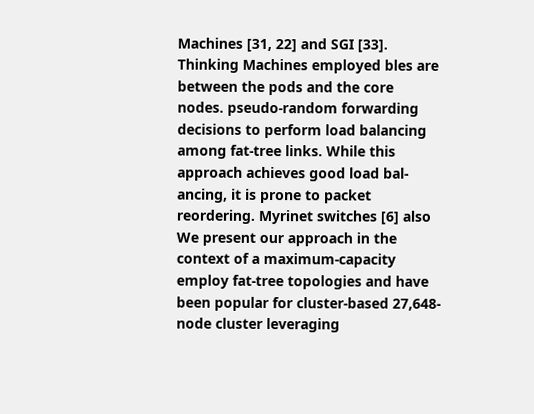Machines [31, 22] and SGI [33]. Thinking Machines employed bles are between the pods and the core nodes. pseudo-random forwarding decisions to perform load balancing among fat-tree links. While this approach achieves good load bal- ancing, it is prone to packet reordering. Myrinet switches [6] also We present our approach in the context of a maximum-capacity employ fat-tree topologies and have been popular for cluster-based 27,648-node cluster leveraging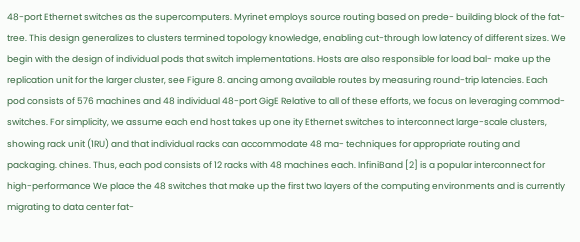48-port Ethernet switches as the supercomputers. Myrinet employs source routing based on prede- building block of the fat-tree. This design generalizes to clusters termined topology knowledge, enabling cut-through low latency of different sizes. We begin with the design of individual pods that switch implementations. Hosts are also responsible for load bal- make up the replication unit for the larger cluster, see Figure 8. ancing among available routes by measuring round-trip latencies. Each pod consists of 576 machines and 48 individual 48-port GigE Relative to all of these efforts, we focus on leveraging commod- switches. For simplicity, we assume each end host takes up one ity Ethernet switches to interconnect large-scale clusters, showing rack unit (1RU) and that individual racks can accommodate 48 ma- techniques for appropriate routing and packaging. chines. Thus, each pod consists of 12 racks with 48 machines each. InfiniBand [2] is a popular interconnect for high-performance We place the 48 switches that make up the first two layers of the computing environments and is currently migrating to data center fat-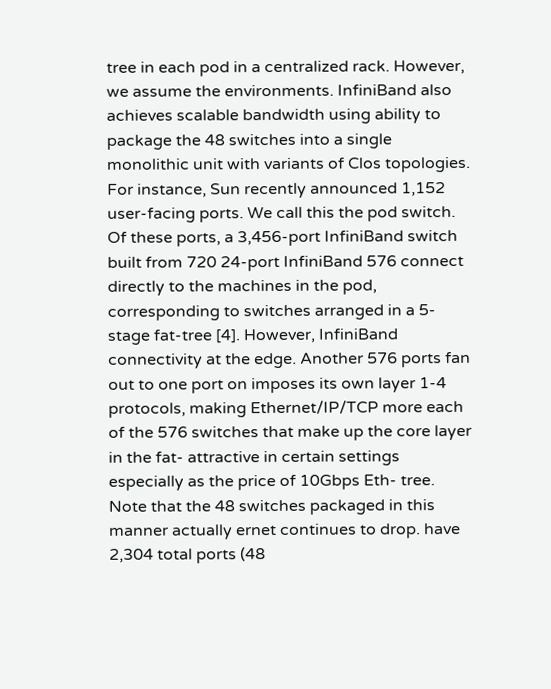tree in each pod in a centralized rack. However, we assume the environments. InfiniBand also achieves scalable bandwidth using ability to package the 48 switches into a single monolithic unit with variants of Clos topologies. For instance, Sun recently announced 1,152 user-facing ports. We call this the pod switch. Of these ports, a 3,456-port InfiniBand switch built from 720 24-port InfiniBand 576 connect directly to the machines in the pod, corresponding to switches arranged in a 5-stage fat-tree [4]. However, InfiniBand connectivity at the edge. Another 576 ports fan out to one port on imposes its own layer 1-4 protocols, making Ethernet/IP/TCP more each of the 576 switches that make up the core layer in the fat- attractive in certain settings especially as the price of 10Gbps Eth- tree. Note that the 48 switches packaged in this manner actually ernet continues to drop. have 2,304 total ports (48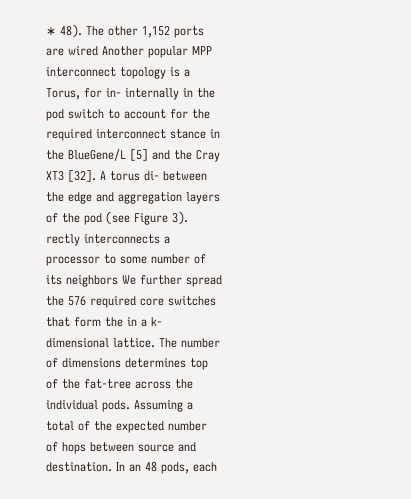∗ 48). The other 1,152 ports are wired Another popular MPP interconnect topology is a Torus, for in- internally in the pod switch to account for the required interconnect stance in the BlueGene/L [5] and the Cray XT3 [32]. A torus di- between the edge and aggregation layers of the pod (see Figure 3). rectly interconnects a processor to some number of its neighbors We further spread the 576 required core switches that form the in a k-dimensional lattice. The number of dimensions determines top of the fat-tree across the individual pods. Assuming a total of the expected number of hops between source and destination. In an 48 pods, each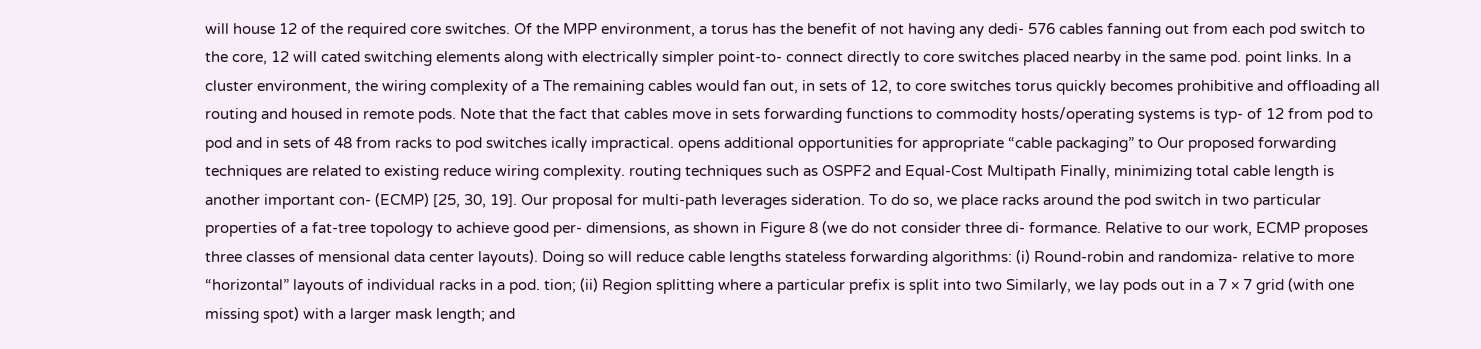will house 12 of the required core switches. Of the MPP environment, a torus has the benefit of not having any dedi- 576 cables fanning out from each pod switch to the core, 12 will cated switching elements along with electrically simpler point-to- connect directly to core switches placed nearby in the same pod. point links. In a cluster environment, the wiring complexity of a The remaining cables would fan out, in sets of 12, to core switches torus quickly becomes prohibitive and offloading all routing and housed in remote pods. Note that the fact that cables move in sets forwarding functions to commodity hosts/operating systems is typ- of 12 from pod to pod and in sets of 48 from racks to pod switches ically impractical. opens additional opportunities for appropriate “cable packaging” to Our proposed forwarding techniques are related to existing reduce wiring complexity. routing techniques such as OSPF2 and Equal-Cost Multipath Finally, minimizing total cable length is another important con- (ECMP) [25, 30, 19]. Our proposal for multi-path leverages sideration. To do so, we place racks around the pod switch in two particular properties of a fat-tree topology to achieve good per- dimensions, as shown in Figure 8 (we do not consider three di- formance. Relative to our work, ECMP proposes three classes of mensional data center layouts). Doing so will reduce cable lengths stateless forwarding algorithms: (i) Round-robin and randomiza- relative to more “horizontal” layouts of individual racks in a pod. tion; (ii) Region splitting where a particular prefix is split into two Similarly, we lay pods out in a 7 × 7 grid (with one missing spot) with a larger mask length; and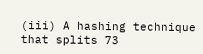(iii) A hashing technique that splits 73